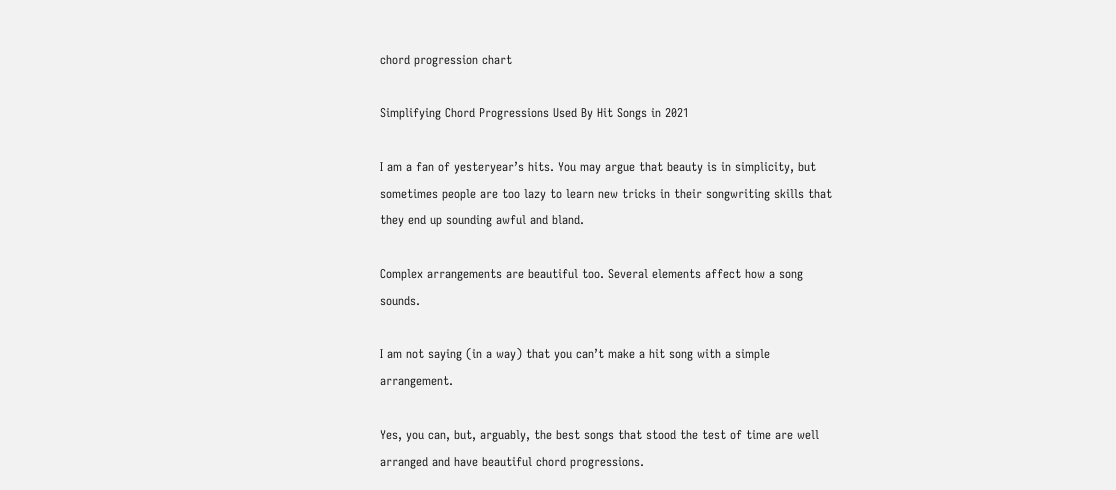chord progression chart

Simplifying Chord Progressions Used By Hit Songs in 2021

I am a fan of yesteryear’s hits. You may argue that beauty is in simplicity, but sometimes people are too lazy to learn new tricks in their songwriting skills that they end up sounding awful and bland.

Complex arrangements are beautiful too. Several elements affect how a song sounds.

I am not saying (in a way) that you can’t make a hit song with a simple arrangement.

Yes, you can, but, arguably, the best songs that stood the test of time are well arranged and have beautiful chord progressions.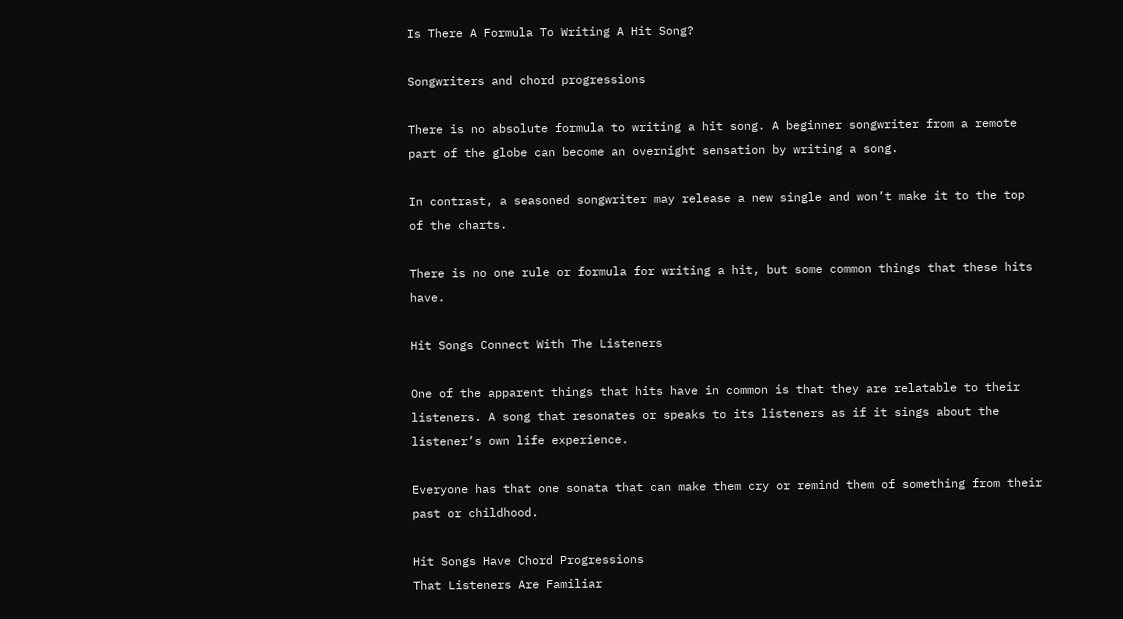Is There A Formula To Writing A Hit Song?

Songwriters and chord progressions

There is no absolute formula to writing a hit song. A beginner songwriter from a remote part of the globe can become an overnight sensation by writing a song.

In contrast, a seasoned songwriter may release a new single and won’t make it to the top of the charts.

There is no one rule or formula for writing a hit, but some common things that these hits have.

Hit Songs Connect With The Listeners

One of the apparent things that hits have in common is that they are relatable to their listeners. A song that resonates or speaks to its listeners as if it sings about the listener’s own life experience.

Everyone has that one sonata that can make them cry or remind them of something from their past or childhood.

Hit Songs Have Chord Progressions
That Listeners Are Familiar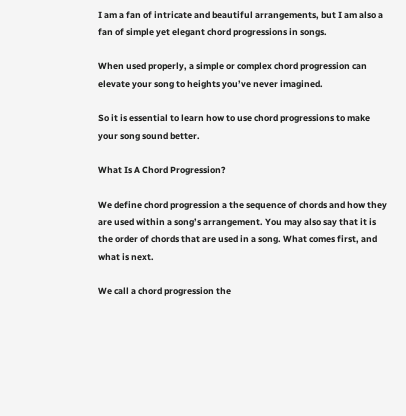I am a fan of intricate and beautiful arrangements, but I am also a fan of simple yet elegant chord progressions in songs.

When used properly, a simple or complex chord progression can elevate your song to heights you’ve never imagined.

So it is essential to learn how to use chord progressions to make your song sound better.

What Is A Chord Progression?

We define chord progression a the sequence of chords and how they are used within a song’s arrangement. You may also say that it is the order of chords that are used in a song. What comes first, and what is next.

We call a chord progression the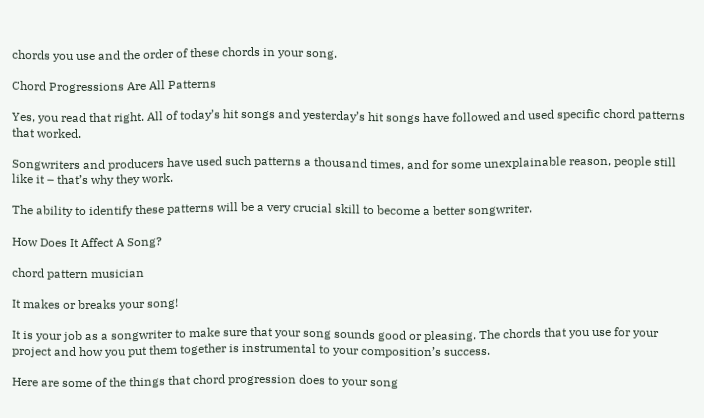chords you use and the order of these chords in your song.

Chord Progressions Are All Patterns

Yes, you read that right. All of today’s hit songs and yesterday’s hit songs have followed and used specific chord patterns that worked.

Songwriters and producers have used such patterns a thousand times, and for some unexplainable reason, people still like it – that’s why they work.

The ability to identify these patterns will be a very crucial skill to become a better songwriter.

How Does It Affect A Song?

chord pattern musician

It makes or breaks your song!

It is your job as a songwriter to make sure that your song sounds good or pleasing. The chords that you use for your project and how you put them together is instrumental to your composition’s success.

Here are some of the things that chord progression does to your song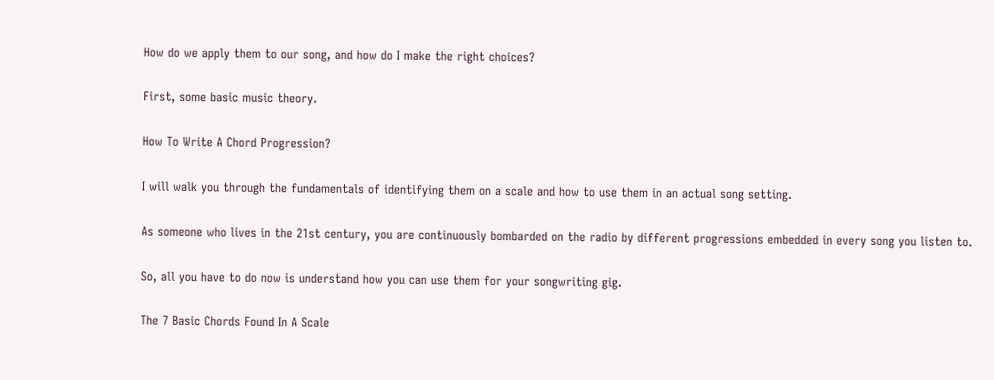How do we apply them to our song, and how do I make the right choices?

First, some basic music theory.

How To Write A Chord Progression?

I will walk you through the fundamentals of identifying them on a scale and how to use them in an actual song setting.

As someone who lives in the 21st century, you are continuously bombarded on the radio by different progressions embedded in every song you listen to.

So, all you have to do now is understand how you can use them for your songwriting gig.

The 7 Basic Chords Found In A Scale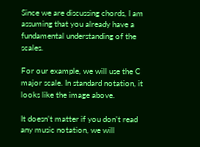Since we are discussing chords, I am assuming that you already have a fundamental understanding of the scales.

For our example, we will use the C major scale. In standard notation, it looks like the image above.

It doesn’t matter if you don’t read any music notation, we will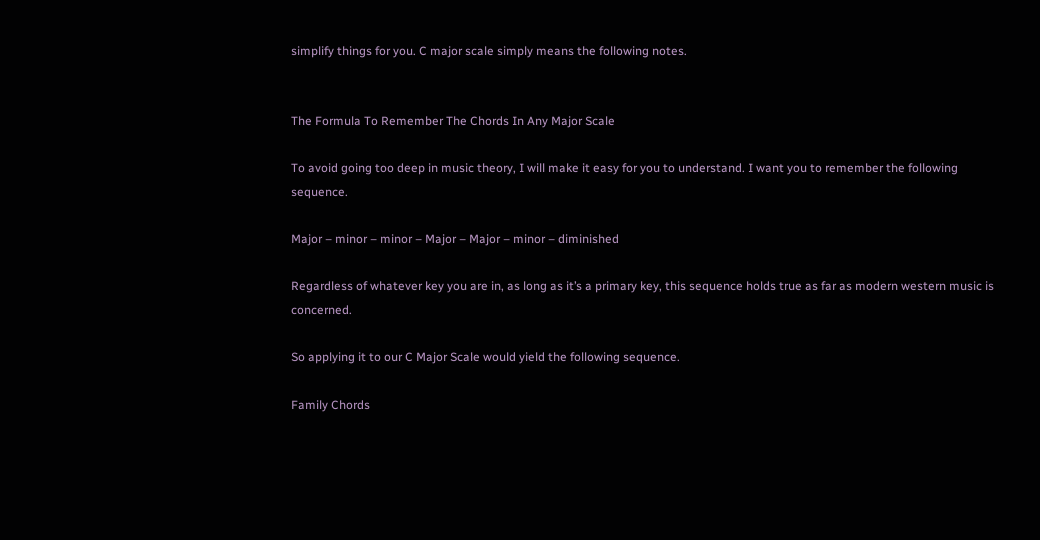simplify things for you. C major scale simply means the following notes.


The Formula To Remember The Chords In Any Major Scale

To avoid going too deep in music theory, I will make it easy for you to understand. I want you to remember the following sequence.

Major – minor – minor – Major – Major – minor – diminished

Regardless of whatever key you are in, as long as it’s a primary key, this sequence holds true as far as modern western music is concerned.

So applying it to our C Major Scale would yield the following sequence.

Family Chords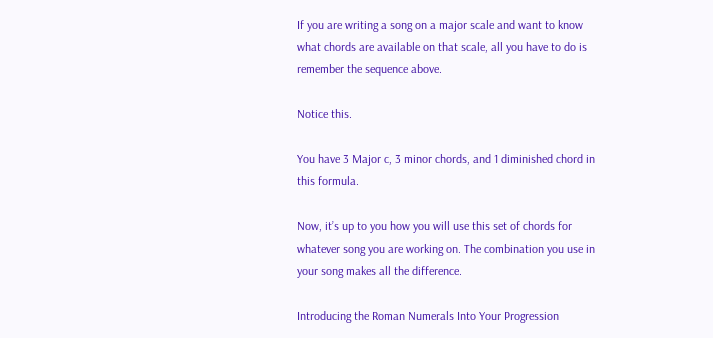If you are writing a song on a major scale and want to know what chords are available on that scale, all you have to do is remember the sequence above.

Notice this.

You have 3 Major c, 3 minor chords, and 1 diminished chord in this formula.

Now, it’s up to you how you will use this set of chords for whatever song you are working on. The combination you use in your song makes all the difference.

Introducing the Roman Numerals Into Your Progression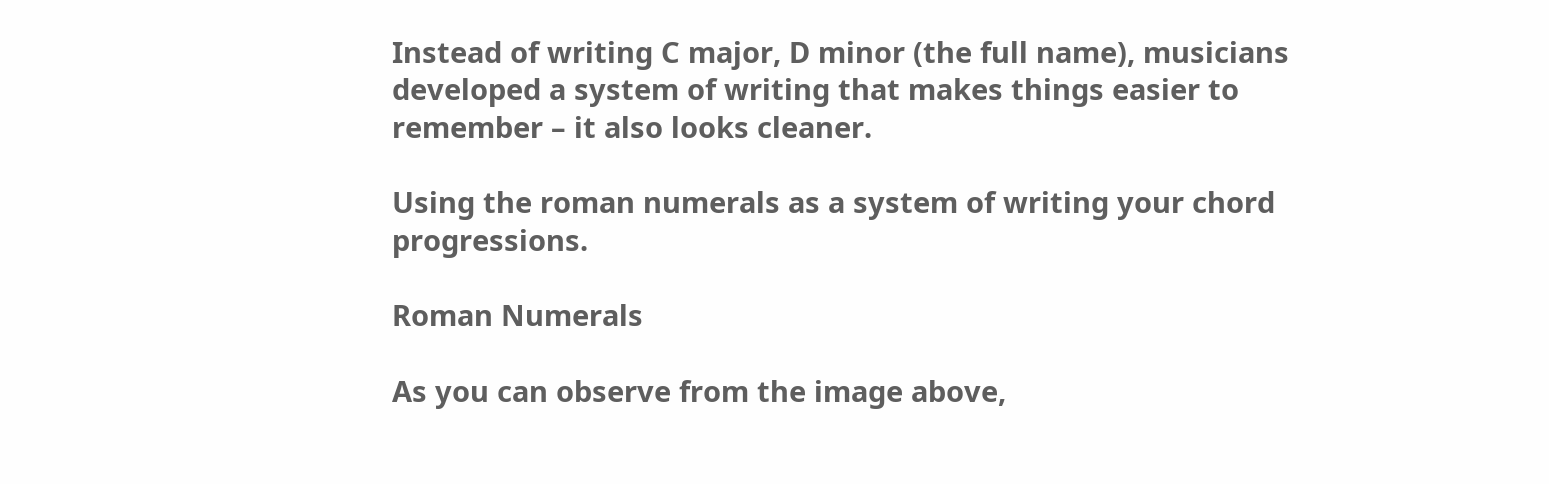Instead of writing C major, D minor (the full name), musicians developed a system of writing that makes things easier to remember – it also looks cleaner.

Using the roman numerals as a system of writing your chord progressions.

Roman Numerals

As you can observe from the image above,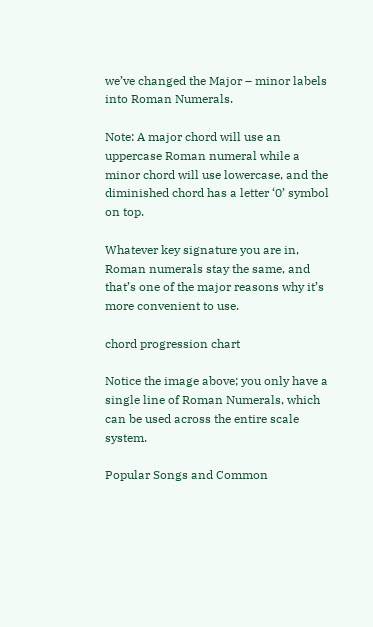we’ve changed the Major – minor labels into Roman Numerals.

Note: A major chord will use an uppercase Roman numeral while a minor chord will use lowercase, and the diminished chord has a letter ‘0’ symbol on top.

Whatever key signature you are in, Roman numerals stay the same, and that’s one of the major reasons why it’s more convenient to use.

chord progression chart

Notice the image above; you only have a single line of Roman Numerals, which can be used across the entire scale system.

Popular Songs and Common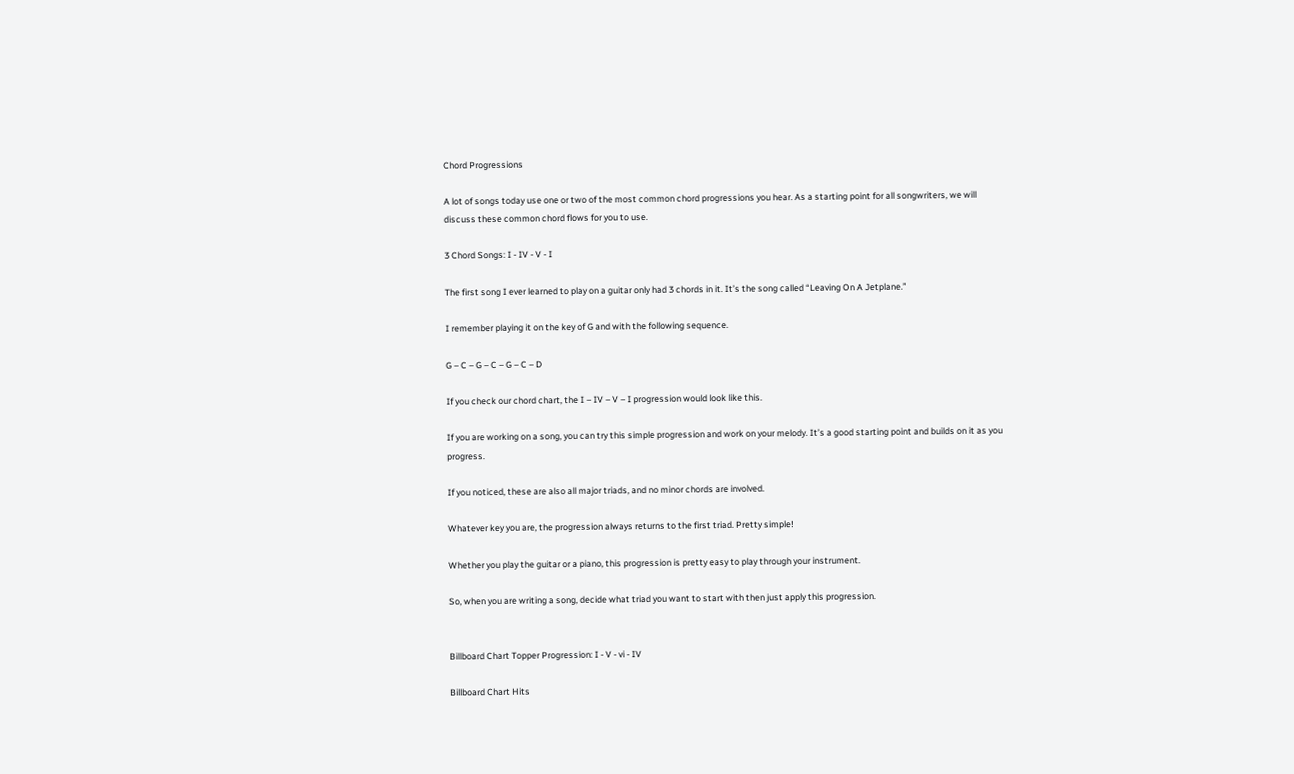Chord Progressions

A lot of songs today use one or two of the most common chord progressions you hear. As a starting point for all songwriters, we will discuss these common chord flows for you to use.

3 Chord Songs: I - IV - V - I

The first song I ever learned to play on a guitar only had 3 chords in it. It’s the song called “Leaving On A Jetplane.”

I remember playing it on the key of G and with the following sequence.

G – C – G – C – G – C – D

If you check our chord chart, the I – IV – V – I progression would look like this.

If you are working on a song, you can try this simple progression and work on your melody. It’s a good starting point and builds on it as you progress.

If you noticed, these are also all major triads, and no minor chords are involved.

Whatever key you are, the progression always returns to the first triad. Pretty simple!

Whether you play the guitar or a piano, this progression is pretty easy to play through your instrument.

So, when you are writing a song, decide what triad you want to start with then just apply this progression.


Billboard Chart Topper Progression: I - V - vi - IV

Billboard Chart Hits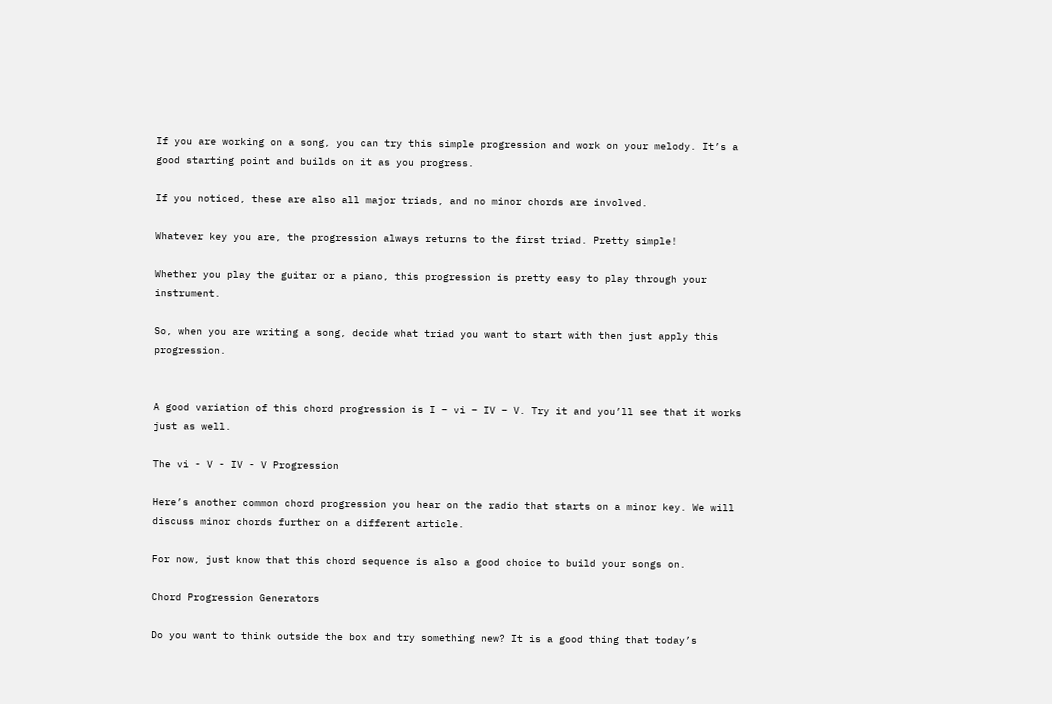If you are working on a song, you can try this simple progression and work on your melody. It’s a good starting point and builds on it as you progress.

If you noticed, these are also all major triads, and no minor chords are involved.

Whatever key you are, the progression always returns to the first triad. Pretty simple!

Whether you play the guitar or a piano, this progression is pretty easy to play through your instrument.

So, when you are writing a song, decide what triad you want to start with then just apply this progression.


A good variation of this chord progression is I – vi – IV – V. Try it and you’ll see that it works just as well.

The vi - V - IV - V Progression

Here’s another common chord progression you hear on the radio that starts on a minor key. We will discuss minor chords further on a different article.

For now, just know that this chord sequence is also a good choice to build your songs on.

Chord Progression Generators

Do you want to think outside the box and try something new? It is a good thing that today’s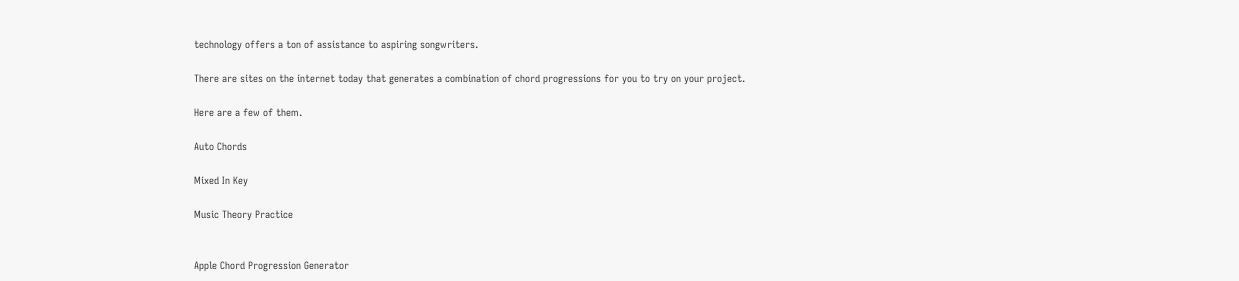technology offers a ton of assistance to aspiring songwriters.

There are sites on the internet today that generates a combination of chord progressions for you to try on your project.

Here are a few of them.

Auto Chords

Mixed In Key

Music Theory Practice


Apple Chord Progression Generator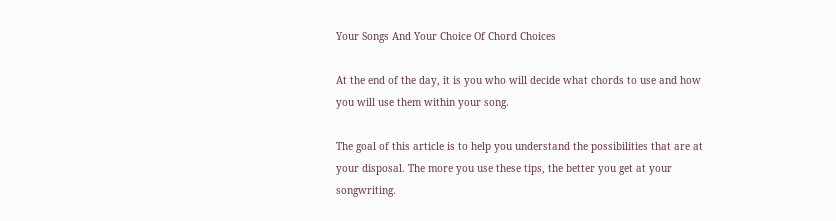Your Songs And Your Choice Of Chord Choices

At the end of the day, it is you who will decide what chords to use and how you will use them within your song.

The goal of this article is to help you understand the possibilities that are at your disposal. The more you use these tips, the better you get at your songwriting.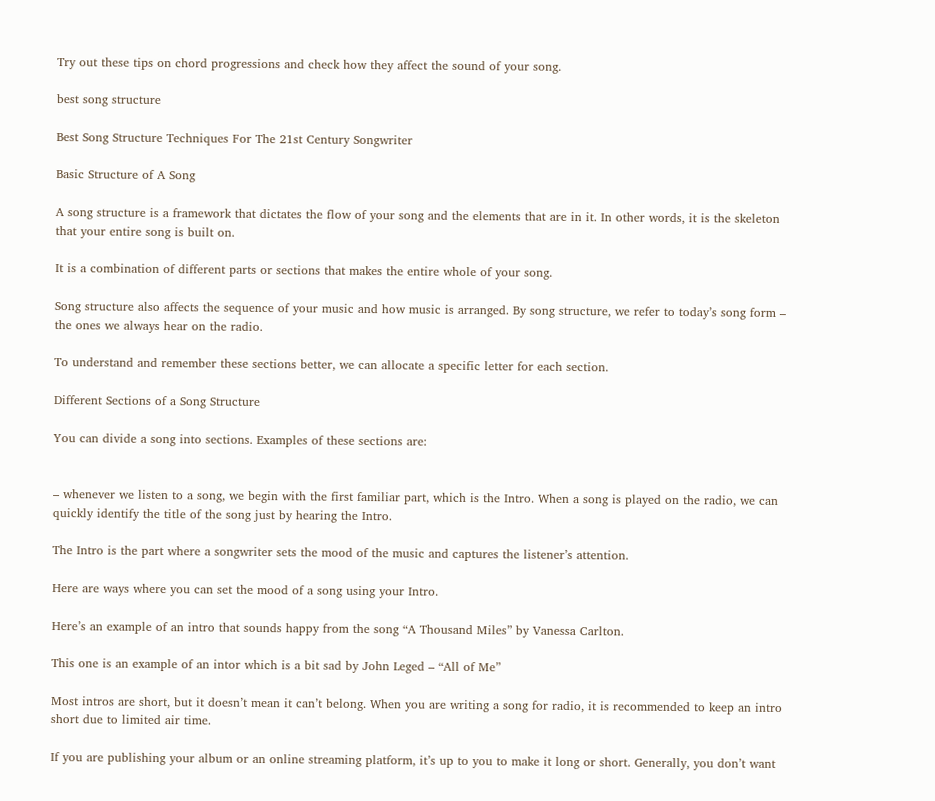Try out these tips on chord progressions and check how they affect the sound of your song.

best song structure

Best Song Structure Techniques For The 21st Century Songwriter

Basic Structure of A Song

A song structure is a framework that dictates the flow of your song and the elements that are in it. In other words, it is the skeleton that your entire song is built on.

It is a combination of different parts or sections that makes the entire whole of your song.

Song structure also affects the sequence of your music and how music is arranged. By song structure, we refer to today’s song form – the ones we always hear on the radio.

To understand and remember these sections better, we can allocate a specific letter for each section.

Different Sections of a Song Structure

You can divide a song into sections. Examples of these sections are:


– whenever we listen to a song, we begin with the first familiar part, which is the Intro. When a song is played on the radio, we can quickly identify the title of the song just by hearing the Intro.

The Intro is the part where a songwriter sets the mood of the music and captures the listener’s attention.

Here are ways where you can set the mood of a song using your Intro.

Here’s an example of an intro that sounds happy from the song “A Thousand Miles” by Vanessa Carlton.

This one is an example of an intor which is a bit sad by John Leged – “All of Me”

Most intros are short, but it doesn’t mean it can’t belong. When you are writing a song for radio, it is recommended to keep an intro short due to limited air time.

If you are publishing your album or an online streaming platform, it’s up to you to make it long or short. Generally, you don’t want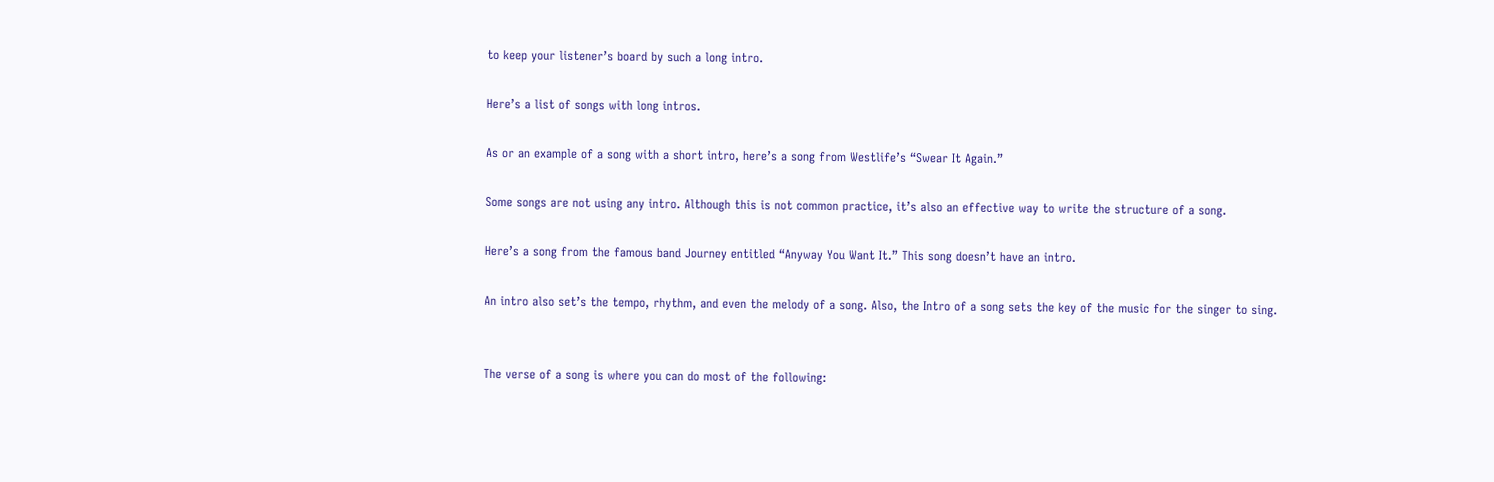to keep your listener’s board by such a long intro.

Here’s a list of songs with long intros.

As or an example of a song with a short intro, here’s a song from Westlife’s “Swear It Again.”

Some songs are not using any intro. Although this is not common practice, it’s also an effective way to write the structure of a song.

Here’s a song from the famous band Journey entitled “Anyway You Want It.” This song doesn’t have an intro.

An intro also set’s the tempo, rhythm, and even the melody of a song. Also, the Intro of a song sets the key of the music for the singer to sing.


The verse of a song is where you can do most of the following: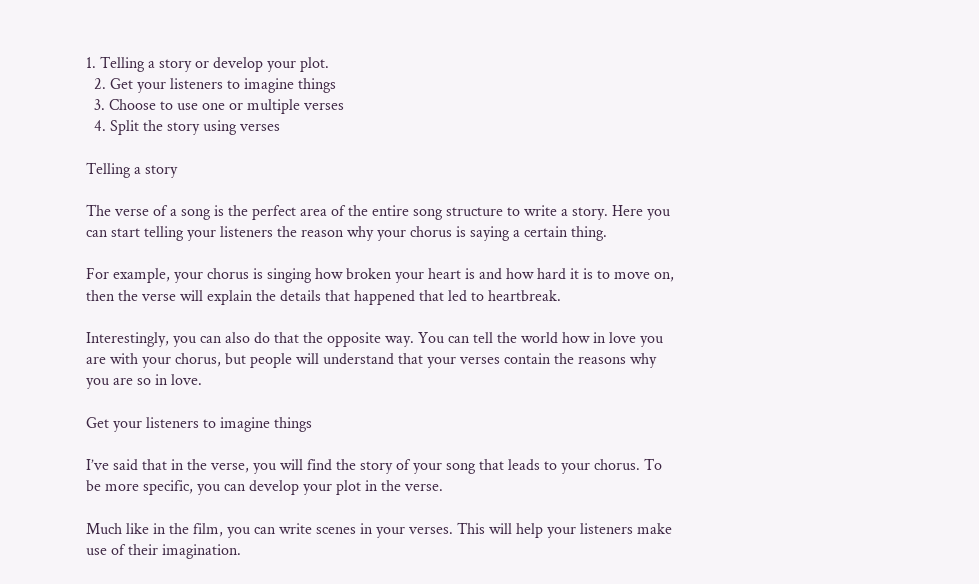1. Telling a story or develop your plot.
  2. Get your listeners to imagine things
  3. Choose to use one or multiple verses
  4. Split the story using verses

Telling a story

The verse of a song is the perfect area of the entire song structure to write a story. Here you can start telling your listeners the reason why your chorus is saying a certain thing.

For example, your chorus is singing how broken your heart is and how hard it is to move on, then the verse will explain the details that happened that led to heartbreak.

Interestingly, you can also do that the opposite way. You can tell the world how in love you are with your chorus, but people will understand that your verses contain the reasons why you are so in love.

Get your listeners to imagine things

I’ve said that in the verse, you will find the story of your song that leads to your chorus. To be more specific, you can develop your plot in the verse.

Much like in the film, you can write scenes in your verses. This will help your listeners make use of their imagination.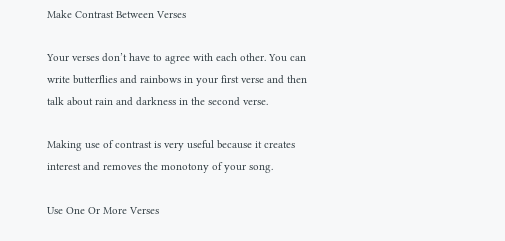Make Contrast Between Verses

Your verses don’t have to agree with each other. You can write butterflies and rainbows in your first verse and then talk about rain and darkness in the second verse.

Making use of contrast is very useful because it creates interest and removes the monotony of your song.

Use One Or More Verses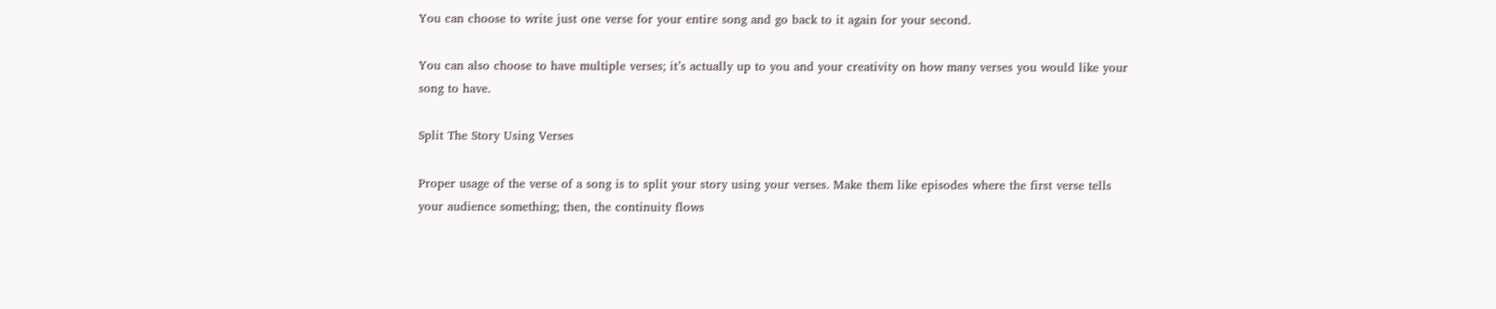You can choose to write just one verse for your entire song and go back to it again for your second.

You can also choose to have multiple verses; it’s actually up to you and your creativity on how many verses you would like your song to have.

Split The Story Using Verses

Proper usage of the verse of a song is to split your story using your verses. Make them like episodes where the first verse tells your audience something; then, the continuity flows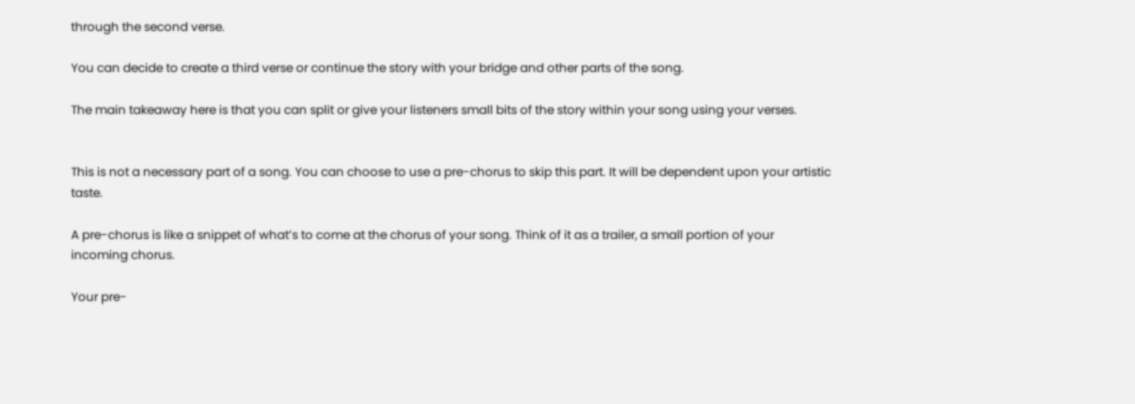through the second verse.

You can decide to create a third verse or continue the story with your bridge and other parts of the song.

The main takeaway here is that you can split or give your listeners small bits of the story within your song using your verses.


This is not a necessary part of a song. You can choose to use a pre-chorus to skip this part. It will be dependent upon your artistic taste.

A pre-chorus is like a snippet of what’s to come at the chorus of your song. Think of it as a trailer, a small portion of your incoming chorus.

Your pre-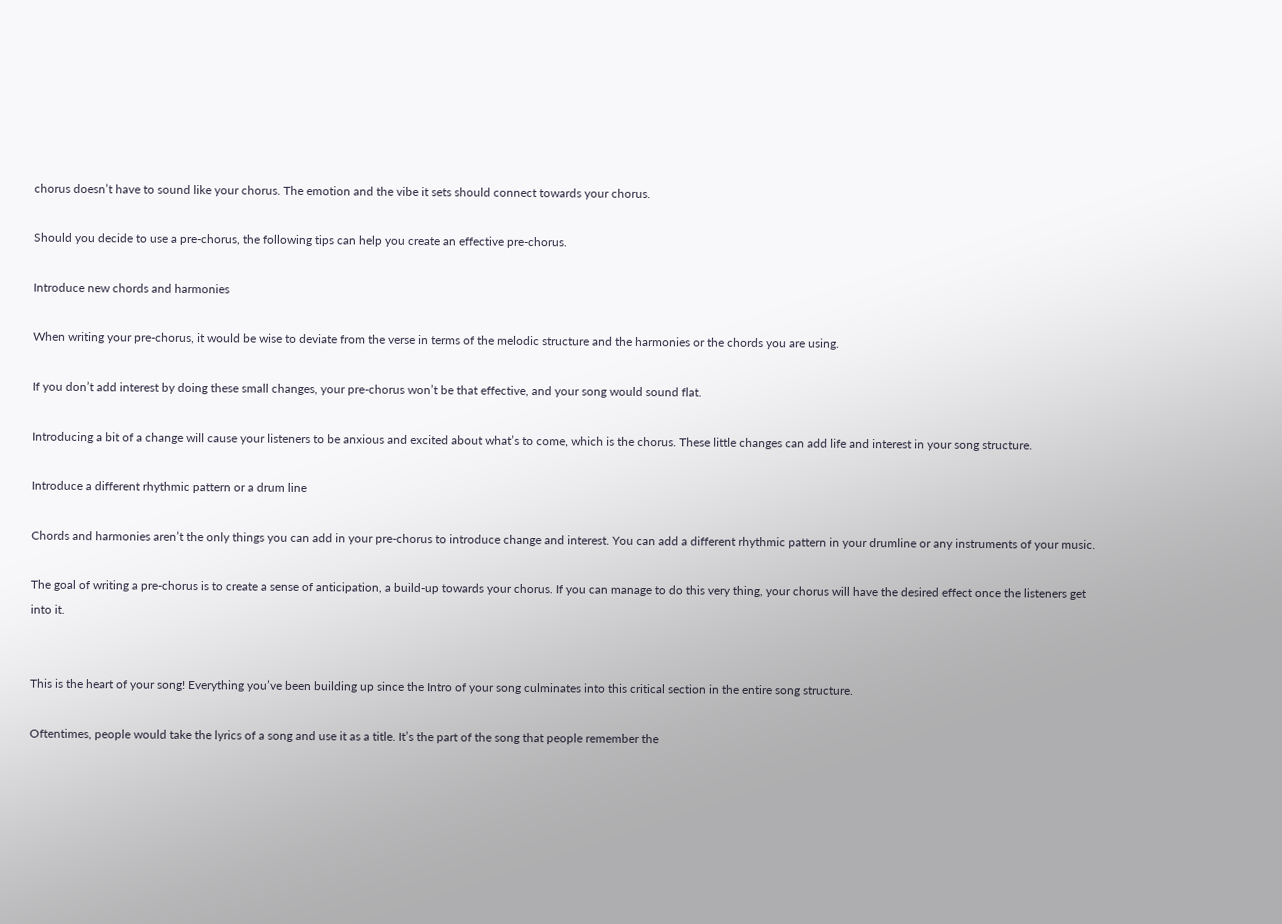chorus doesn’t have to sound like your chorus. The emotion and the vibe it sets should connect towards your chorus.

Should you decide to use a pre-chorus, the following tips can help you create an effective pre-chorus.

Introduce new chords and harmonies

When writing your pre-chorus, it would be wise to deviate from the verse in terms of the melodic structure and the harmonies or the chords you are using.

If you don’t add interest by doing these small changes, your pre-chorus won’t be that effective, and your song would sound flat.

Introducing a bit of a change will cause your listeners to be anxious and excited about what’s to come, which is the chorus. These little changes can add life and interest in your song structure.

Introduce a different rhythmic pattern or a drum line

Chords and harmonies aren’t the only things you can add in your pre-chorus to introduce change and interest. You can add a different rhythmic pattern in your drumline or any instruments of your music.

The goal of writing a pre-chorus is to create a sense of anticipation, a build-up towards your chorus. If you can manage to do this very thing, your chorus will have the desired effect once the listeners get into it.


This is the heart of your song! Everything you’ve been building up since the Intro of your song culminates into this critical section in the entire song structure.

Oftentimes, people would take the lyrics of a song and use it as a title. It’s the part of the song that people remember the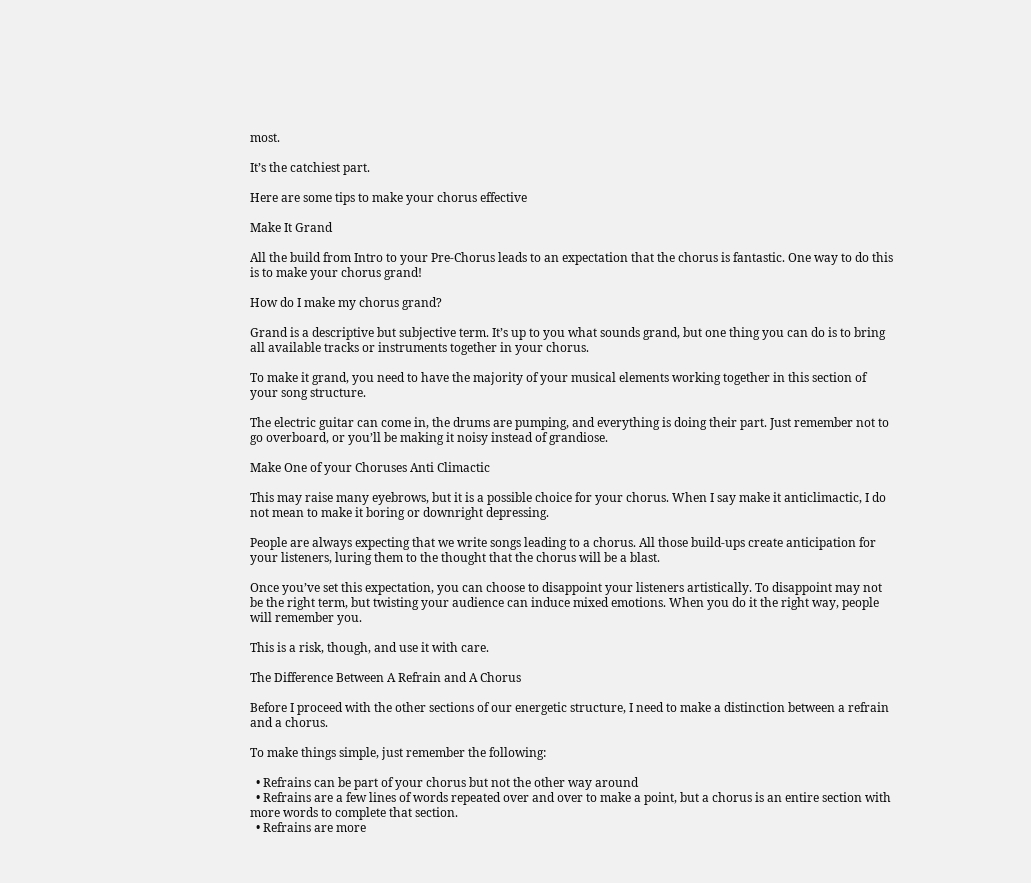most.

It’s the catchiest part.

Here are some tips to make your chorus effective

Make It Grand

All the build from Intro to your Pre-Chorus leads to an expectation that the chorus is fantastic. One way to do this is to make your chorus grand!

How do I make my chorus grand?

Grand is a descriptive but subjective term. It’s up to you what sounds grand, but one thing you can do is to bring all available tracks or instruments together in your chorus.

To make it grand, you need to have the majority of your musical elements working together in this section of your song structure.

The electric guitar can come in, the drums are pumping, and everything is doing their part. Just remember not to go overboard, or you’ll be making it noisy instead of grandiose.

Make One of your Choruses Anti Climactic

This may raise many eyebrows, but it is a possible choice for your chorus. When I say make it anticlimactic, I do not mean to make it boring or downright depressing.

People are always expecting that we write songs leading to a chorus. All those build-ups create anticipation for your listeners, luring them to the thought that the chorus will be a blast.

Once you’ve set this expectation, you can choose to disappoint your listeners artistically. To disappoint may not be the right term, but twisting your audience can induce mixed emotions. When you do it the right way, people will remember you.

This is a risk, though, and use it with care.

The Difference Between A Refrain and A Chorus

Before I proceed with the other sections of our energetic structure, I need to make a distinction between a refrain and a chorus.

To make things simple, just remember the following:

  • Refrains can be part of your chorus but not the other way around
  • Refrains are a few lines of words repeated over and over to make a point, but a chorus is an entire section with more words to complete that section.
  • Refrains are more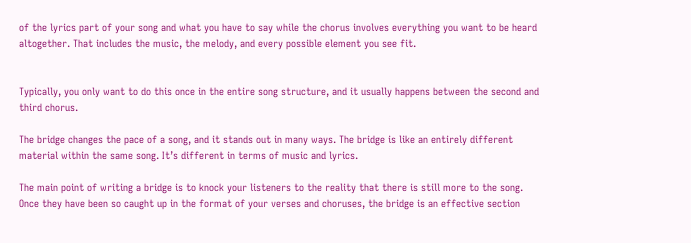of the lyrics part of your song and what you have to say while the chorus involves everything you want to be heard altogether. That includes the music, the melody, and every possible element you see fit.


Typically, you only want to do this once in the entire song structure, and it usually happens between the second and third chorus.

The bridge changes the pace of a song, and it stands out in many ways. The bridge is like an entirely different material within the same song. It’s different in terms of music and lyrics.

The main point of writing a bridge is to knock your listeners to the reality that there is still more to the song. Once they have been so caught up in the format of your verses and choruses, the bridge is an effective section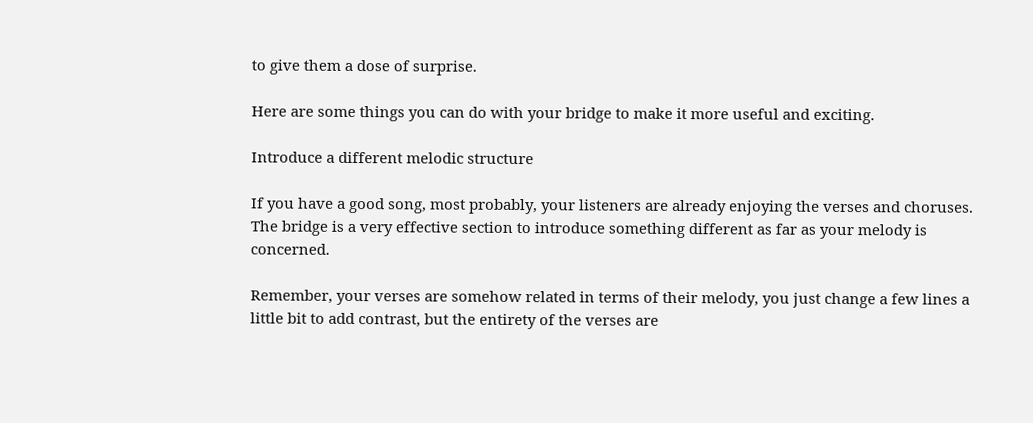to give them a dose of surprise.

Here are some things you can do with your bridge to make it more useful and exciting.

Introduce a different melodic structure

If you have a good song, most probably, your listeners are already enjoying the verses and choruses. The bridge is a very effective section to introduce something different as far as your melody is concerned.

Remember, your verses are somehow related in terms of their melody, you just change a few lines a little bit to add contrast, but the entirety of the verses are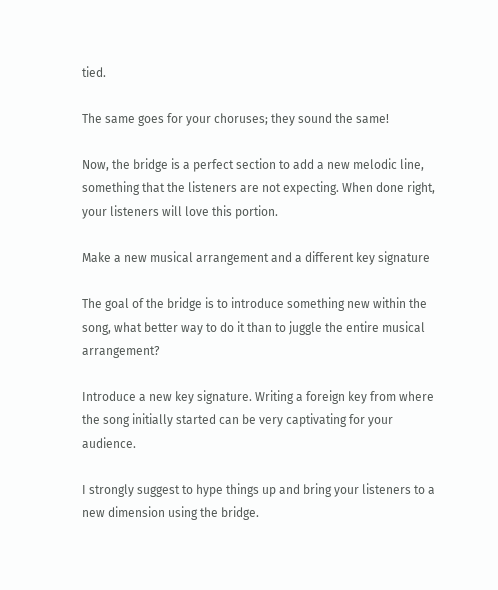tied.

The same goes for your choruses; they sound the same!

Now, the bridge is a perfect section to add a new melodic line, something that the listeners are not expecting. When done right, your listeners will love this portion.

Make a new musical arrangement and a different key signature

The goal of the bridge is to introduce something new within the song, what better way to do it than to juggle the entire musical arrangement?

Introduce a new key signature. Writing a foreign key from where the song initially started can be very captivating for your audience.

I strongly suggest to hype things up and bring your listeners to a new dimension using the bridge.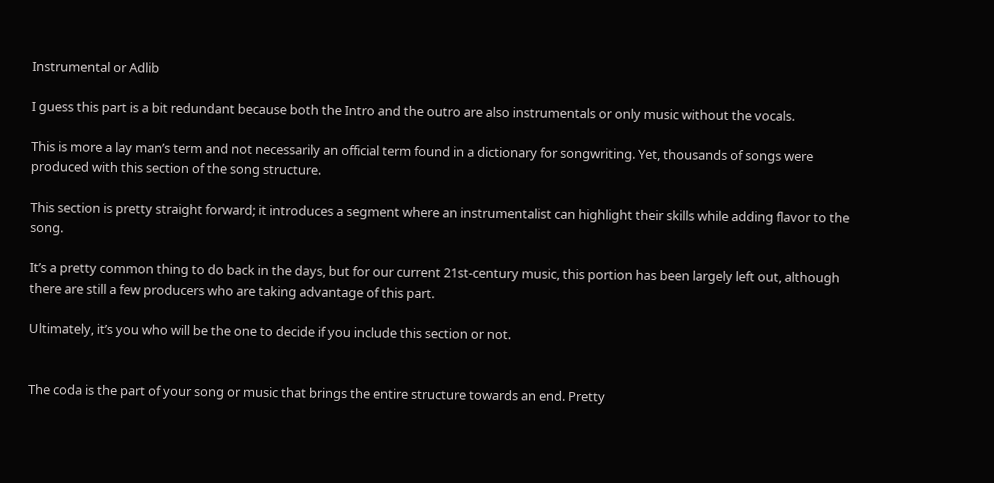Instrumental or Adlib

I guess this part is a bit redundant because both the Intro and the outro are also instrumentals or only music without the vocals.

This is more a lay man’s term and not necessarily an official term found in a dictionary for songwriting. Yet, thousands of songs were produced with this section of the song structure.

This section is pretty straight forward; it introduces a segment where an instrumentalist can highlight their skills while adding flavor to the song.

It’s a pretty common thing to do back in the days, but for our current 21st-century music, this portion has been largely left out, although there are still a few producers who are taking advantage of this part.

Ultimately, it’s you who will be the one to decide if you include this section or not.


The coda is the part of your song or music that brings the entire structure towards an end. Pretty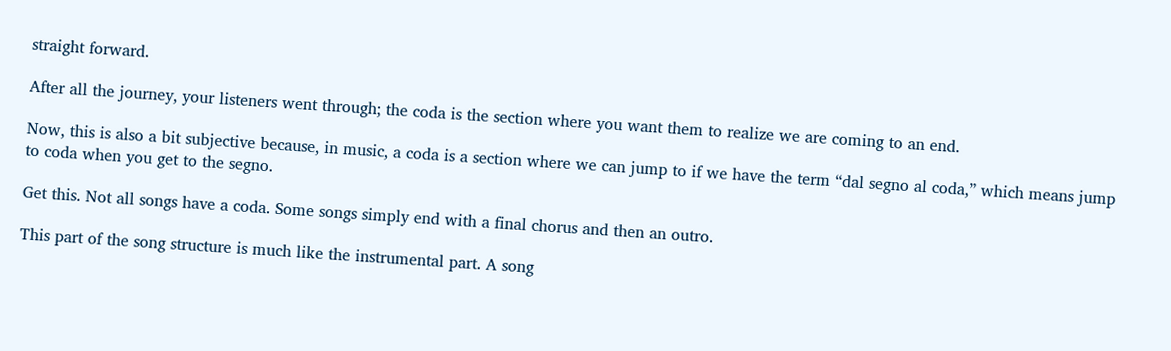straight forward.

After all the journey, your listeners went through; the coda is the section where you want them to realize we are coming to an end.

Now, this is also a bit subjective because, in music, a coda is a section where we can jump to if we have the term “dal segno al coda,” which means jump to coda when you get to the segno.

Get this. Not all songs have a coda. Some songs simply end with a final chorus and then an outro.

This part of the song structure is much like the instrumental part. A song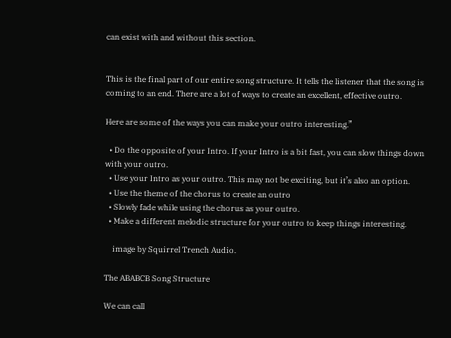can exist with and without this section.


This is the final part of our entire song structure. It tells the listener that the song is coming to an end. There are a lot of ways to create an excellent, effective outro.

Here are some of the ways you can make your outro interesting.”

  • Do the opposite of your Intro. If your Intro is a bit fast, you can slow things down with your outro.
  • Use your Intro as your outro. This may not be exciting, but it’s also an option.
  • Use the theme of the chorus to create an outro
  • Slowly fade while using the chorus as your outro.
  • Make a different melodic structure for your outro to keep things interesting.

    image by Squirrel Trench Audio.

The ABABCB Song Structure

We can call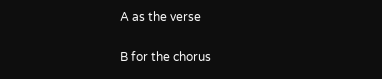A as the verse

B for the chorus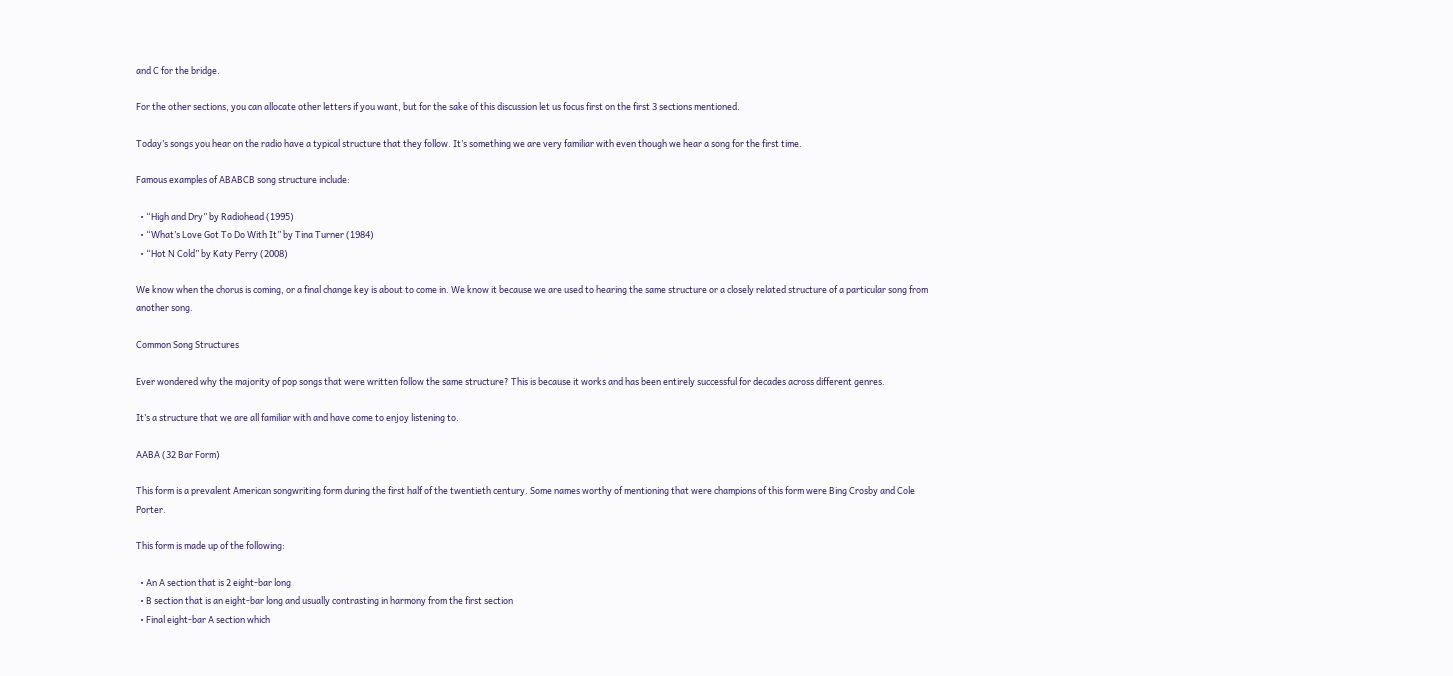and C for the bridge.

For the other sections, you can allocate other letters if you want, but for the sake of this discussion let us focus first on the first 3 sections mentioned.

Today’s songs you hear on the radio have a typical structure that they follow. It’s something we are very familiar with even though we hear a song for the first time.

Famous examples of ABABCB song structure include:

  • “High and Dry” by Radiohead (1995)
  • “What’s Love Got To Do With It” by Tina Turner (1984)
  • “Hot N Cold” by Katy Perry (2008)

We know when the chorus is coming, or a final change key is about to come in. We know it because we are used to hearing the same structure or a closely related structure of a particular song from another song.

Common Song Structures

Ever wondered why the majority of pop songs that were written follow the same structure? This is because it works and has been entirely successful for decades across different genres.

It’s a structure that we are all familiar with and have come to enjoy listening to.

AABA (32 Bar Form)

This form is a prevalent American songwriting form during the first half of the twentieth century. Some names worthy of mentioning that were champions of this form were Bing Crosby and Cole Porter.

This form is made up of the following:

  • An A section that is 2 eight-bar long
  • B section that is an eight-bar long and usually contrasting in harmony from the first section
  • Final eight-bar A section which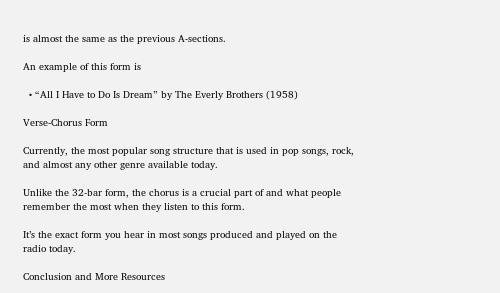is almost the same as the previous A-sections.

An example of this form is

  • “All I Have to Do Is Dream” by The Everly Brothers (1958)

Verse-Chorus Form

Currently, the most popular song structure that is used in pop songs, rock, and almost any other genre available today.

Unlike the 32-bar form, the chorus is a crucial part of and what people remember the most when they listen to this form.

It’s the exact form you hear in most songs produced and played on the radio today.

Conclusion and More Resources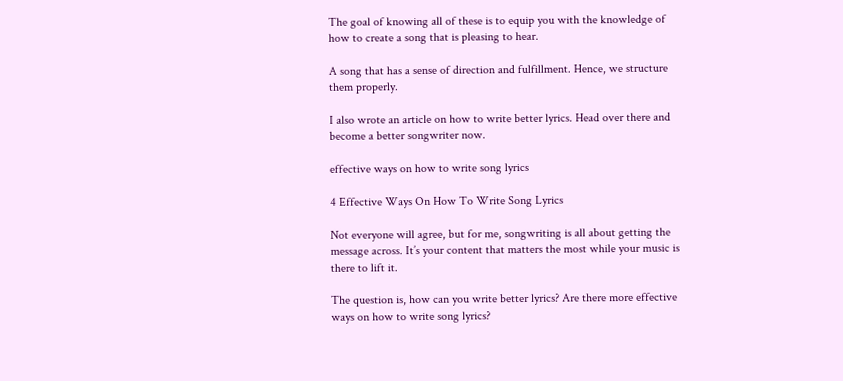The goal of knowing all of these is to equip you with the knowledge of how to create a song that is pleasing to hear.

A song that has a sense of direction and fulfillment. Hence, we structure them properly.

I also wrote an article on how to write better lyrics. Head over there and become a better songwriter now.

effective ways on how to write song lyrics

4 Effective Ways On How To Write Song Lyrics

Not everyone will agree, but for me, songwriting is all about getting the message across. It’s your content that matters the most while your music is there to lift it.

The question is, how can you write better lyrics? Are there more effective ways on how to write song lyrics?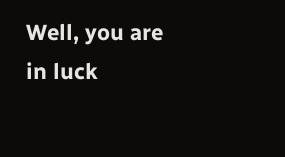Well, you are in luck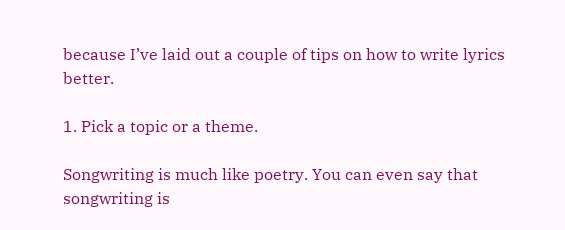because I’ve laid out a couple of tips on how to write lyrics better.

1. Pick a topic or a theme.

Songwriting is much like poetry. You can even say that songwriting is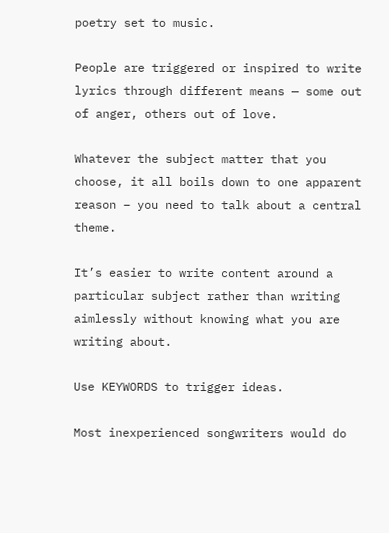poetry set to music.

People are triggered or inspired to write lyrics through different means — some out of anger, others out of love.

Whatever the subject matter that you choose, it all boils down to one apparent reason – you need to talk about a central theme.

It’s easier to write content around a particular subject rather than writing aimlessly without knowing what you are writing about.

Use KEYWORDS to trigger ideas.

Most inexperienced songwriters would do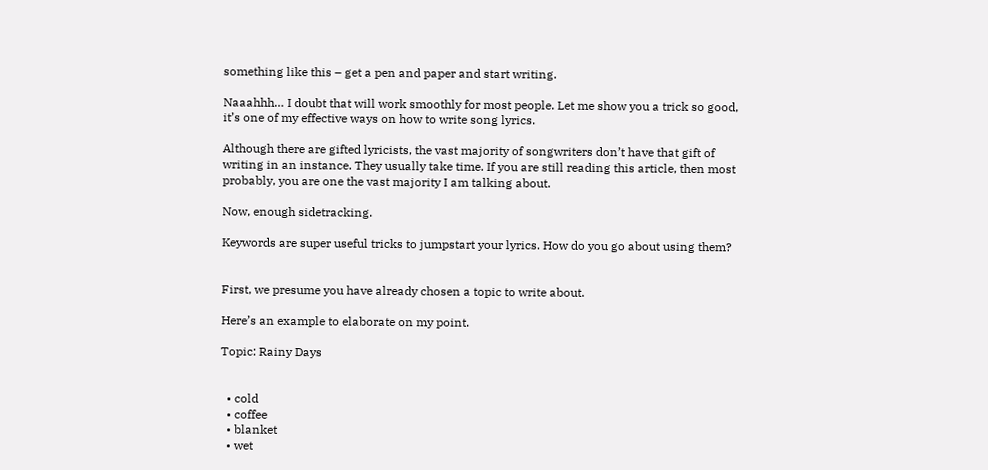something like this – get a pen and paper and start writing.

Naaahhh… I doubt that will work smoothly for most people. Let me show you a trick so good, it’s one of my effective ways on how to write song lyrics.

Although there are gifted lyricists, the vast majority of songwriters don’t have that gift of writing in an instance. They usually take time. If you are still reading this article, then most probably, you are one the vast majority I am talking about.

Now, enough sidetracking.

Keywords are super useful tricks to jumpstart your lyrics. How do you go about using them?


First, we presume you have already chosen a topic to write about.

Here’s an example to elaborate on my point.

Topic: Rainy Days


  • cold
  • coffee
  • blanket
  • wet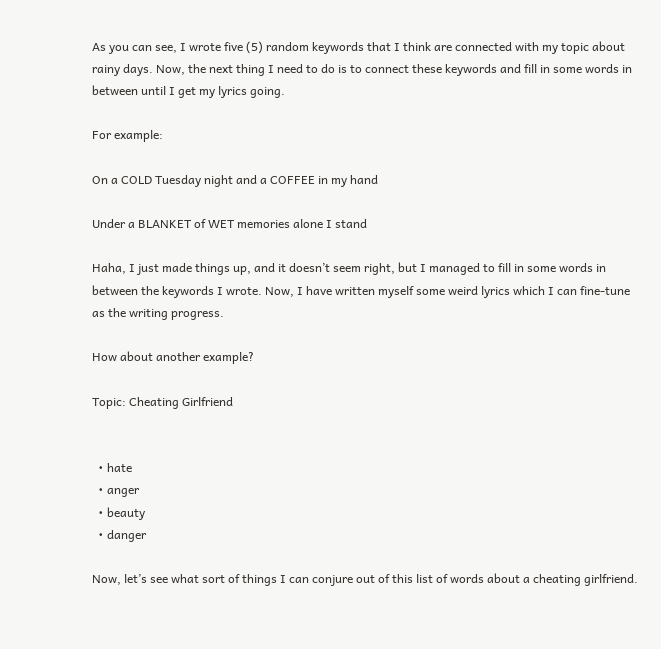As you can see, I wrote five (5) random keywords that I think are connected with my topic about rainy days. Now, the next thing I need to do is to connect these keywords and fill in some words in between until I get my lyrics going.

For example:

On a COLD Tuesday night and a COFFEE in my hand

Under a BLANKET of WET memories alone I stand

Haha, I just made things up, and it doesn’t seem right, but I managed to fill in some words in between the keywords I wrote. Now, I have written myself some weird lyrics which I can fine-tune as the writing progress.

How about another example?

Topic: Cheating Girlfriend


  • hate
  • anger
  • beauty
  • danger

Now, let’s see what sort of things I can conjure out of this list of words about a cheating girlfriend.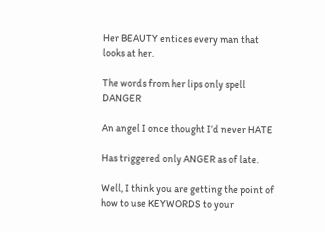Her BEAUTY entices every man that looks at her.

The words from her lips only spell DANGER

An angel I once thought I’d never HATE

Has triggered only ANGER as of late.

Well, I think you are getting the point of how to use KEYWORDS to your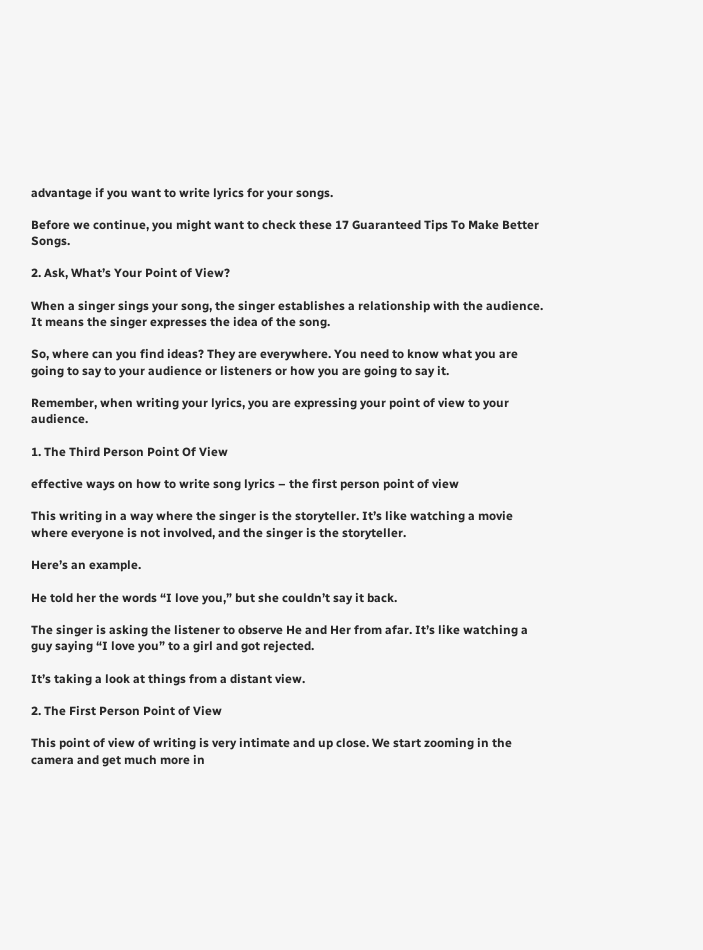advantage if you want to write lyrics for your songs.

Before we continue, you might want to check these 17 Guaranteed Tips To Make Better Songs.

2. Ask, What’s Your Point of View?

When a singer sings your song, the singer establishes a relationship with the audience. It means the singer expresses the idea of the song.

So, where can you find ideas? They are everywhere. You need to know what you are going to say to your audience or listeners or how you are going to say it.

Remember, when writing your lyrics, you are expressing your point of view to your audience.

1. The Third Person Point Of View

effective ways on how to write song lyrics – the first person point of view

This writing in a way where the singer is the storyteller. It’s like watching a movie where everyone is not involved, and the singer is the storyteller.

Here’s an example.

He told her the words “I love you,” but she couldn’t say it back.

The singer is asking the listener to observe He and Her from afar. It’s like watching a guy saying “I love you” to a girl and got rejected.

It’s taking a look at things from a distant view.

2. The First Person Point of View

This point of view of writing is very intimate and up close. We start zooming in the camera and get much more in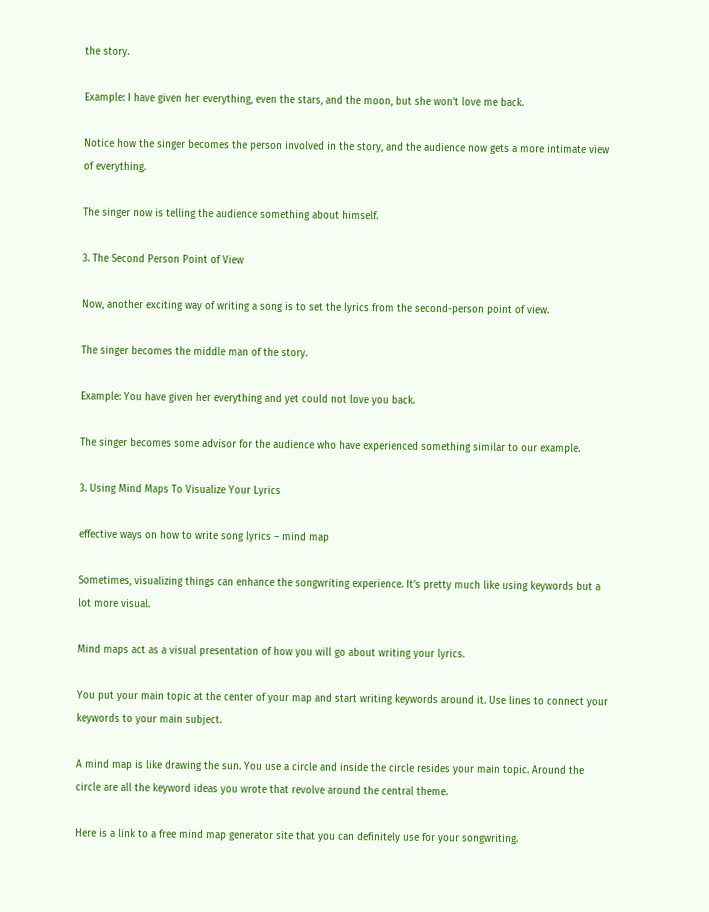the story.

Example: I have given her everything, even the stars, and the moon, but she won’t love me back.

Notice how the singer becomes the person involved in the story, and the audience now gets a more intimate view of everything.

The singer now is telling the audience something about himself.

3. The Second Person Point of View

Now, another exciting way of writing a song is to set the lyrics from the second-person point of view.

The singer becomes the middle man of the story.

Example: You have given her everything and yet could not love you back.

The singer becomes some advisor for the audience who have experienced something similar to our example.

3. Using Mind Maps To Visualize Your Lyrics

effective ways on how to write song lyrics – mind map

Sometimes, visualizing things can enhance the songwriting experience. It’s pretty much like using keywords but a lot more visual.

Mind maps act as a visual presentation of how you will go about writing your lyrics.

You put your main topic at the center of your map and start writing keywords around it. Use lines to connect your keywords to your main subject.

A mind map is like drawing the sun. You use a circle and inside the circle resides your main topic. Around the circle are all the keyword ideas you wrote that revolve around the central theme.

Here is a link to a free mind map generator site that you can definitely use for your songwriting.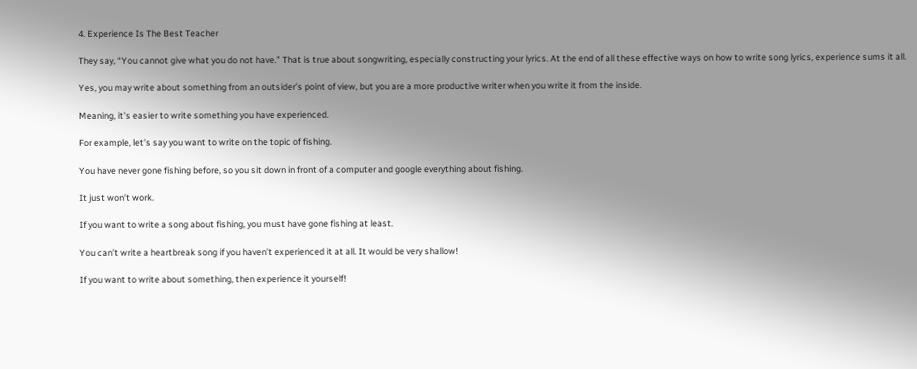4. Experience Is The Best Teacher

They say, “You cannot give what you do not have.” That is true about songwriting, especially constructing your lyrics. At the end of all these effective ways on how to write song lyrics, experience sums it all.

Yes, you may write about something from an outsider’s point of view, but you are a more productive writer when you write it from the inside.

Meaning, it’s easier to write something you have experienced.

For example, let’s say you want to write on the topic of fishing.

You have never gone fishing before, so you sit down in front of a computer and google everything about fishing.

It just won’t work.

If you want to write a song about fishing, you must have gone fishing at least.

You can’t write a heartbreak song if you haven’t experienced it at all. It would be very shallow!

If you want to write about something, then experience it yourself!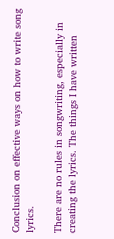Conclusion on effective ways on how to write song lyrics.

There are no rules in songwriting, especially in creating the lyrics. The things I have written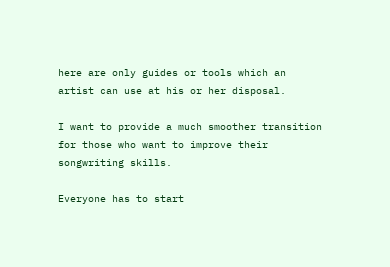here are only guides or tools which an artist can use at his or her disposal.

I want to provide a much smoother transition for those who want to improve their songwriting skills.

Everyone has to start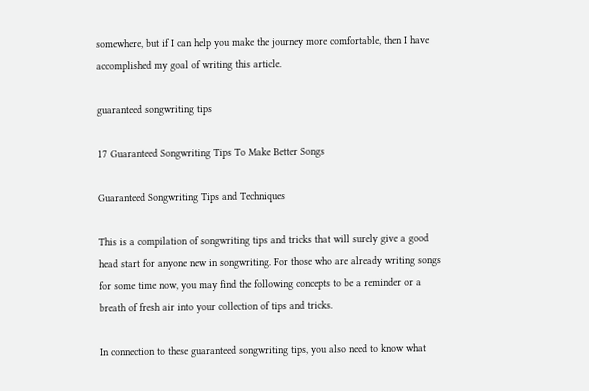somewhere, but if I can help you make the journey more comfortable, then I have accomplished my goal of writing this article.

guaranteed songwriting tips

17 Guaranteed Songwriting Tips To Make Better Songs

Guaranteed Songwriting Tips and Techniques

This is a compilation of songwriting tips and tricks that will surely give a good head start for anyone new in songwriting. For those who are already writing songs for some time now, you may find the following concepts to be a reminder or a breath of fresh air into your collection of tips and tricks.

In connection to these guaranteed songwriting tips, you also need to know what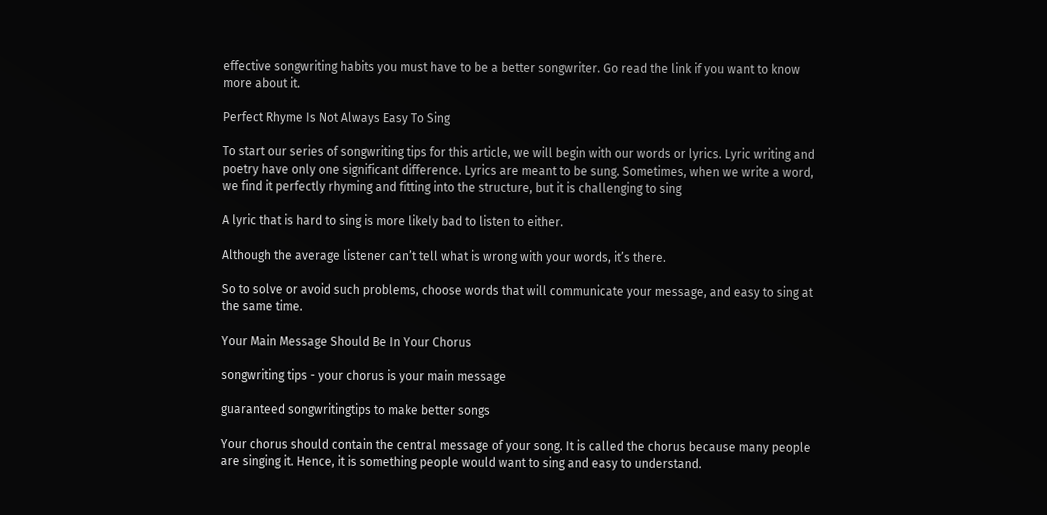effective songwriting habits you must have to be a better songwriter. Go read the link if you want to know more about it.

Perfect Rhyme Is Not Always Easy To Sing

To start our series of songwriting tips for this article, we will begin with our words or lyrics. Lyric writing and poetry have only one significant difference. Lyrics are meant to be sung. Sometimes, when we write a word, we find it perfectly rhyming and fitting into the structure, but it is challenging to sing

A lyric that is hard to sing is more likely bad to listen to either.

Although the average listener can’t tell what is wrong with your words, it’s there.

So to solve or avoid such problems, choose words that will communicate your message, and easy to sing at the same time.

Your Main Message Should Be In Your Chorus

songwriting tips - your chorus is your main message

guaranteed songwritingtips to make better songs

Your chorus should contain the central message of your song. It is called the chorus because many people are singing it. Hence, it is something people would want to sing and easy to understand.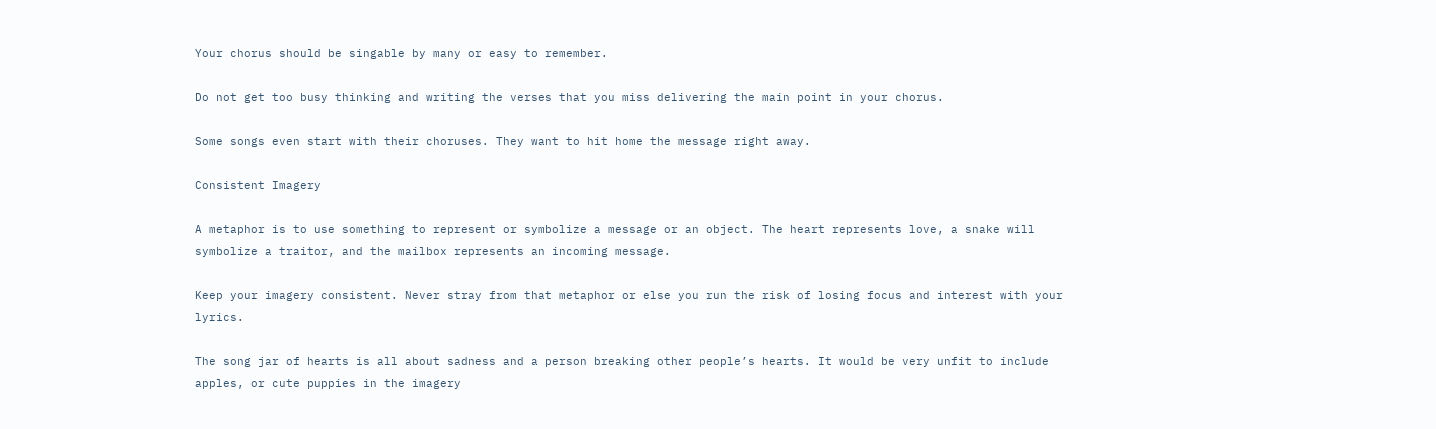Your chorus should be singable by many or easy to remember.

Do not get too busy thinking and writing the verses that you miss delivering the main point in your chorus.

Some songs even start with their choruses. They want to hit home the message right away.

Consistent Imagery

A metaphor is to use something to represent or symbolize a message or an object. The heart represents love, a snake will symbolize a traitor, and the mailbox represents an incoming message.

Keep your imagery consistent. Never stray from that metaphor or else you run the risk of losing focus and interest with your lyrics.

The song jar of hearts is all about sadness and a person breaking other people’s hearts. It would be very unfit to include apples, or cute puppies in the imagery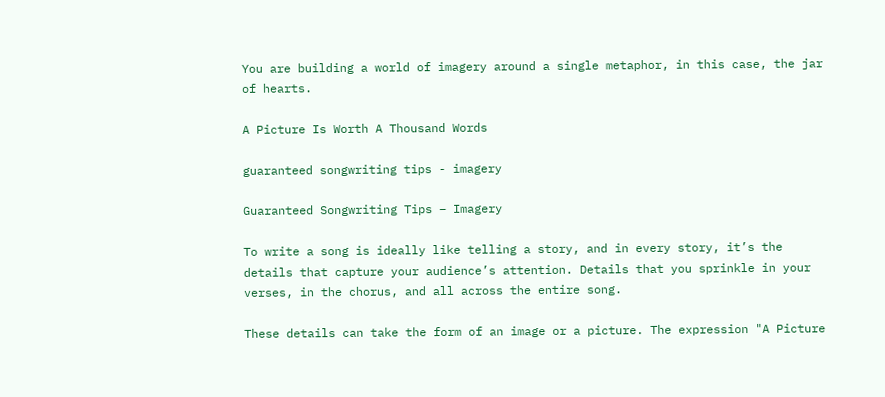You are building a world of imagery around a single metaphor, in this case, the jar of hearts.

A Picture Is Worth A Thousand Words

guaranteed songwriting tips - imagery

Guaranteed Songwriting Tips – Imagery

To write a song is ideally like telling a story, and in every story, it’s the details that capture your audience’s attention. Details that you sprinkle in your verses, in the chorus, and all across the entire song.

These details can take the form of an image or a picture. The expression "A Picture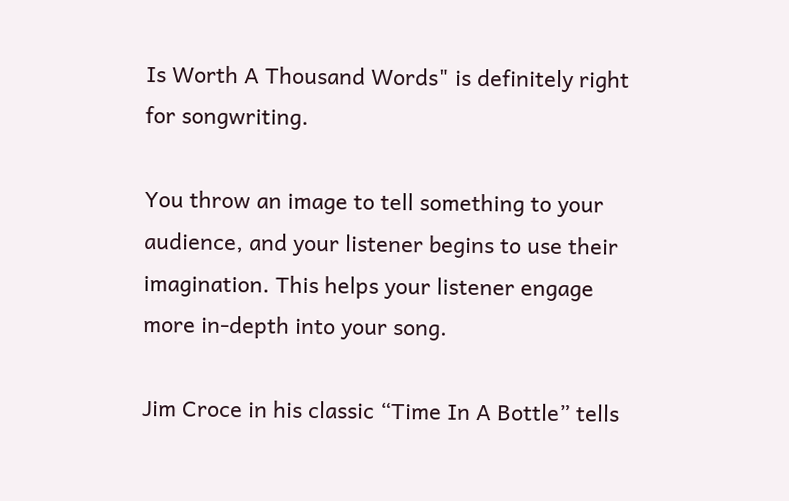Is Worth A Thousand Words" is definitely right for songwriting.

You throw an image to tell something to your audience, and your listener begins to use their imagination. This helps your listener engage more in-depth into your song.

Jim Croce in his classic “Time In A Bottle” tells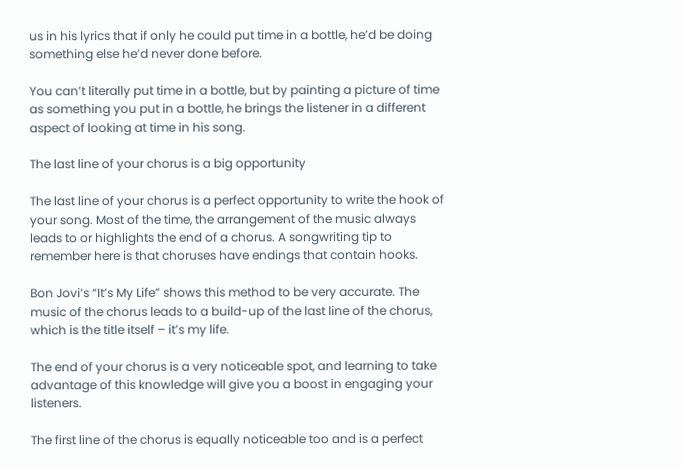us in his lyrics that if only he could put time in a bottle, he’d be doing something else he’d never done before.

You can’t literally put time in a bottle, but by painting a picture of time as something you put in a bottle, he brings the listener in a different aspect of looking at time in his song.

The last line of your chorus is a big opportunity

The last line of your chorus is a perfect opportunity to write the hook of your song. Most of the time, the arrangement of the music always leads to or highlights the end of a chorus. A songwriting tip to remember here is that choruses have endings that contain hooks.

Bon Jovi’s “It’s My Life” shows this method to be very accurate. The music of the chorus leads to a build-up of the last line of the chorus, which is the title itself – it’s my life.

The end of your chorus is a very noticeable spot, and learning to take advantage of this knowledge will give you a boost in engaging your listeners.

The first line of the chorus is equally noticeable too and is a perfect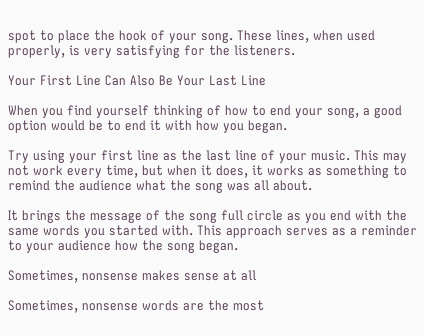spot to place the hook of your song. These lines, when used properly, is very satisfying for the listeners.

Your First Line Can Also Be Your Last Line

When you find yourself thinking of how to end your song, a good option would be to end it with how you began.

Try using your first line as the last line of your music. This may not work every time, but when it does, it works as something to remind the audience what the song was all about.

It brings the message of the song full circle as you end with the same words you started with. This approach serves as a reminder to your audience how the song began.

Sometimes, nonsense makes sense at all

Sometimes, nonsense words are the most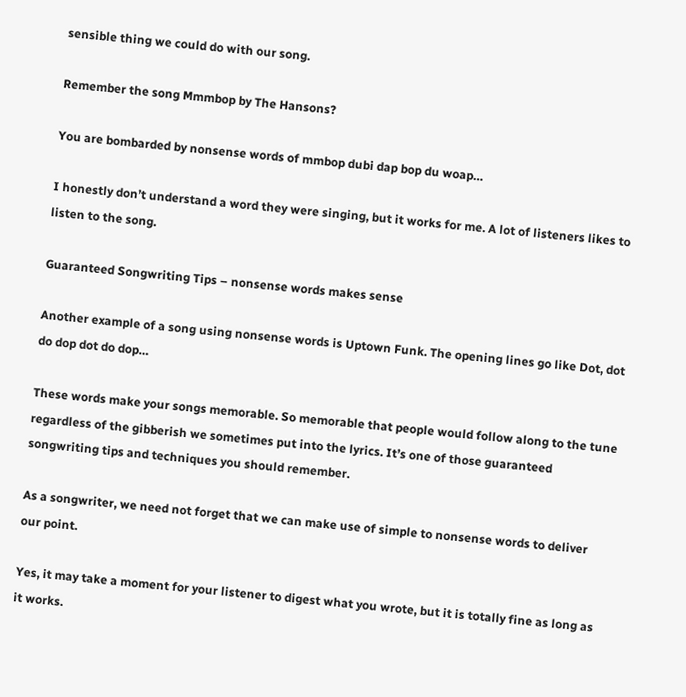sensible thing we could do with our song.

Remember the song Mmmbop by The Hansons?

You are bombarded by nonsense words of mmbop dubi dap bop du woap…

I honestly don’t understand a word they were singing, but it works for me. A lot of listeners likes to listen to the song.

Guaranteed Songwriting Tips – nonsense words makes sense

Another example of a song using nonsense words is Uptown Funk. The opening lines go like Dot, dot do dop dot do dop…

These words make your songs memorable. So memorable that people would follow along to the tune regardless of the gibberish we sometimes put into the lyrics. It’s one of those guaranteed songwriting tips and techniques you should remember.

As a songwriter, we need not forget that we can make use of simple to nonsense words to deliver our point.

Yes, it may take a moment for your listener to digest what you wrote, but it is totally fine as long as it works.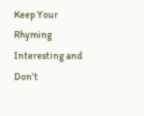Keep Your Rhyming Interesting and Don’t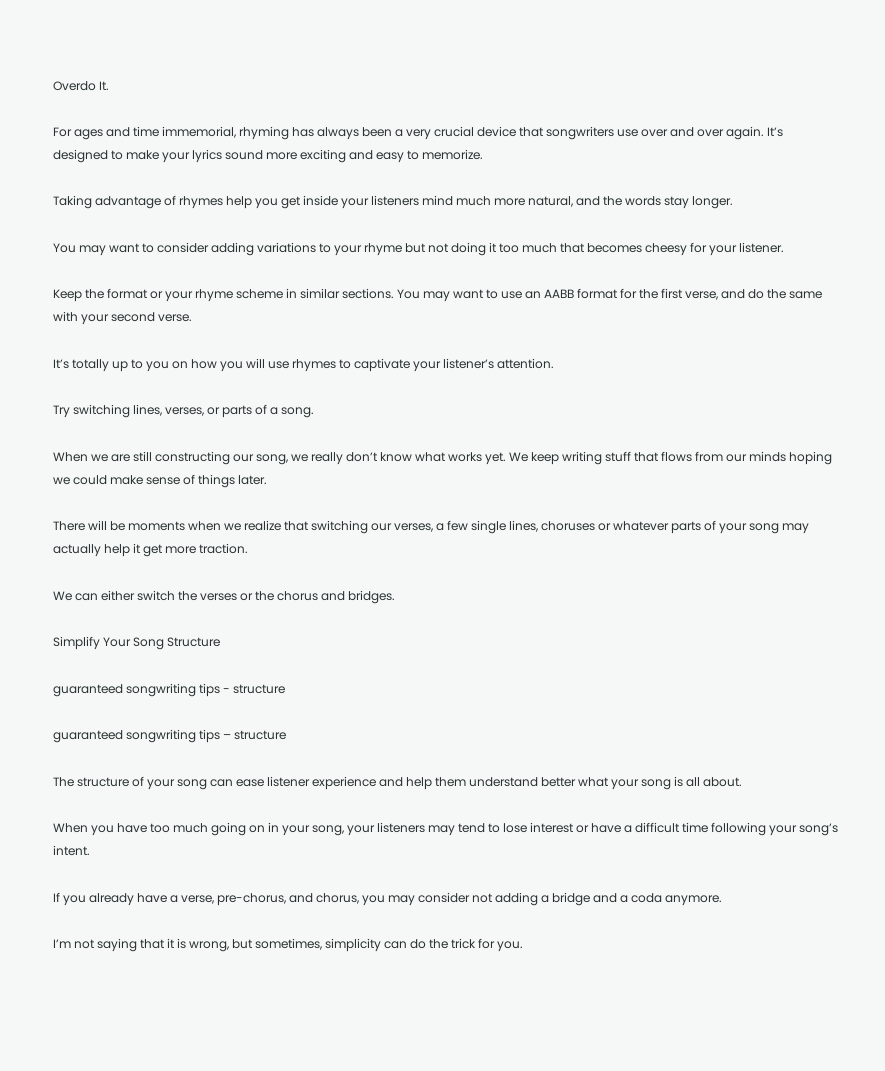Overdo It.

For ages and time immemorial, rhyming has always been a very crucial device that songwriters use over and over again. It’s designed to make your lyrics sound more exciting and easy to memorize.

Taking advantage of rhymes help you get inside your listeners mind much more natural, and the words stay longer.

You may want to consider adding variations to your rhyme but not doing it too much that becomes cheesy for your listener.

Keep the format or your rhyme scheme in similar sections. You may want to use an AABB format for the first verse, and do the same with your second verse.

It’s totally up to you on how you will use rhymes to captivate your listener’s attention.

Try switching lines, verses, or parts of a song.

When we are still constructing our song, we really don’t know what works yet. We keep writing stuff that flows from our minds hoping we could make sense of things later.

There will be moments when we realize that switching our verses, a few single lines, choruses or whatever parts of your song may actually help it get more traction.

We can either switch the verses or the chorus and bridges.

Simplify Your Song Structure

guaranteed songwriting tips - structure

guaranteed songwriting tips – structure

The structure of your song can ease listener experience and help them understand better what your song is all about.

When you have too much going on in your song, your listeners may tend to lose interest or have a difficult time following your song’s intent.

If you already have a verse, pre-chorus, and chorus, you may consider not adding a bridge and a coda anymore.

I’m not saying that it is wrong, but sometimes, simplicity can do the trick for you.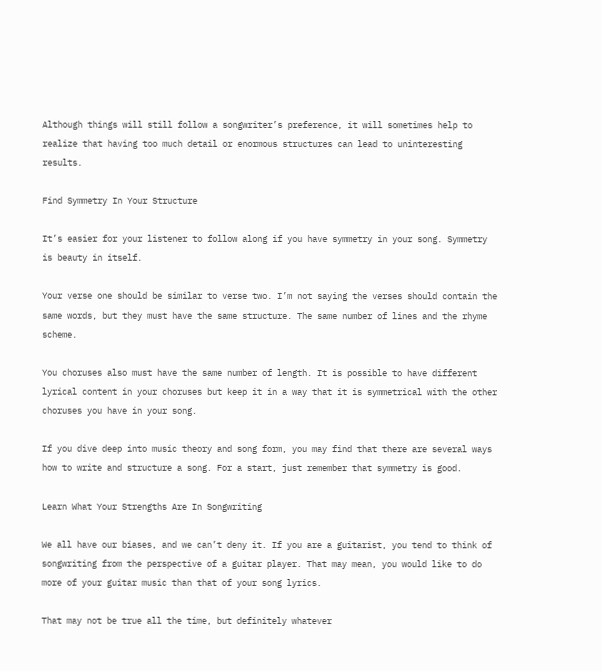Although things will still follow a songwriter’s preference, it will sometimes help to realize that having too much detail or enormous structures can lead to uninteresting results.

Find Symmetry In Your Structure

It’s easier for your listener to follow along if you have symmetry in your song. Symmetry is beauty in itself.

Your verse one should be similar to verse two. I’m not saying the verses should contain the same words, but they must have the same structure. The same number of lines and the rhyme scheme.

You choruses also must have the same number of length. It is possible to have different lyrical content in your choruses but keep it in a way that it is symmetrical with the other choruses you have in your song.

If you dive deep into music theory and song form, you may find that there are several ways how to write and structure a song. For a start, just remember that symmetry is good.

Learn What Your Strengths Are In Songwriting

We all have our biases, and we can’t deny it. If you are a guitarist, you tend to think of songwriting from the perspective of a guitar player. That may mean, you would like to do more of your guitar music than that of your song lyrics.

That may not be true all the time, but definitely whatever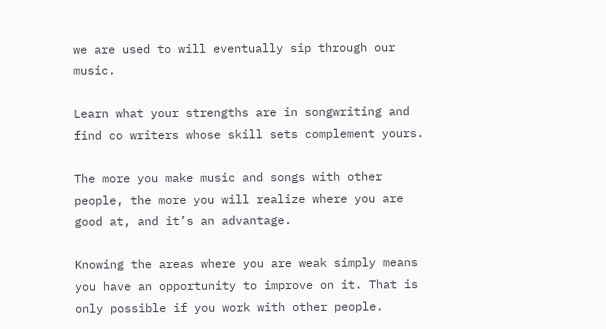we are used to will eventually sip through our music.

Learn what your strengths are in songwriting and find co writers whose skill sets complement yours.

The more you make music and songs with other people, the more you will realize where you are good at, and it’s an advantage.

Knowing the areas where you are weak simply means you have an opportunity to improve on it. That is only possible if you work with other people.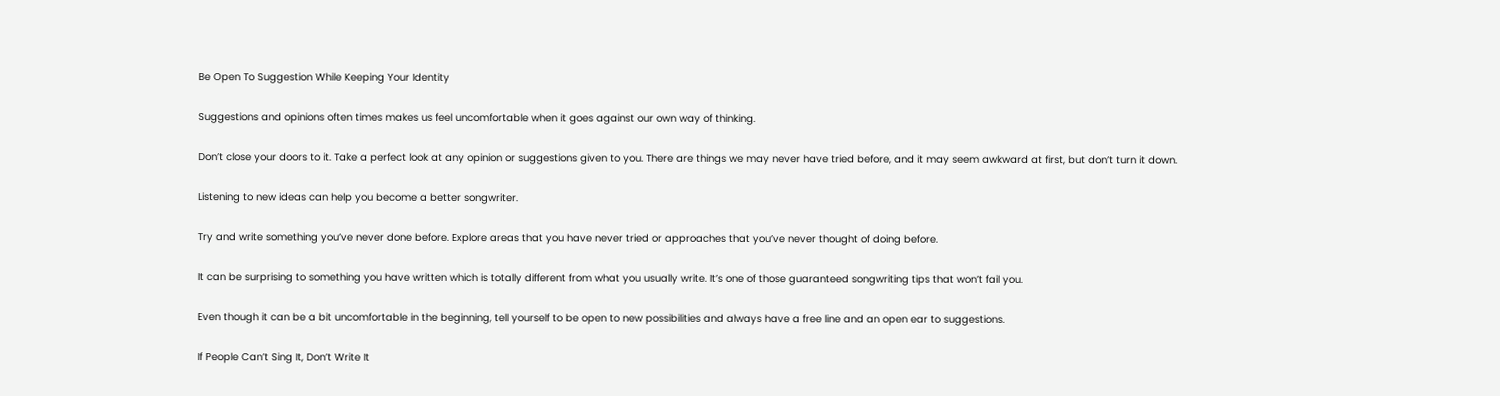Be Open To Suggestion While Keeping Your Identity

Suggestions and opinions often times makes us feel uncomfortable when it goes against our own way of thinking.

Don’t close your doors to it. Take a perfect look at any opinion or suggestions given to you. There are things we may never have tried before, and it may seem awkward at first, but don’t turn it down.

Listening to new ideas can help you become a better songwriter.

Try and write something you’ve never done before. Explore areas that you have never tried or approaches that you’ve never thought of doing before.

It can be surprising to something you have written which is totally different from what you usually write. It’s one of those guaranteed songwriting tips that won’t fail you.

Even though it can be a bit uncomfortable in the beginning, tell yourself to be open to new possibilities and always have a free line and an open ear to suggestions.

If People Can’t Sing It, Don’t Write It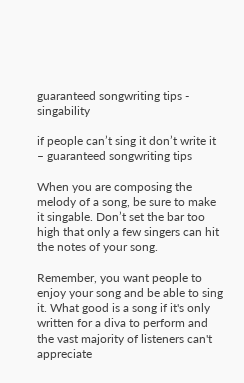guaranteed songwriting tips - singability

if people can’t sing it don’t write it – guaranteed songwriting tips

When you are composing the melody of a song, be sure to make it singable. Don’t set the bar too high that only a few singers can hit the notes of your song.

Remember, you want people to enjoy your song and be able to sing it. What good is a song if it's only written for a diva to perform and the vast majority of listeners can't appreciate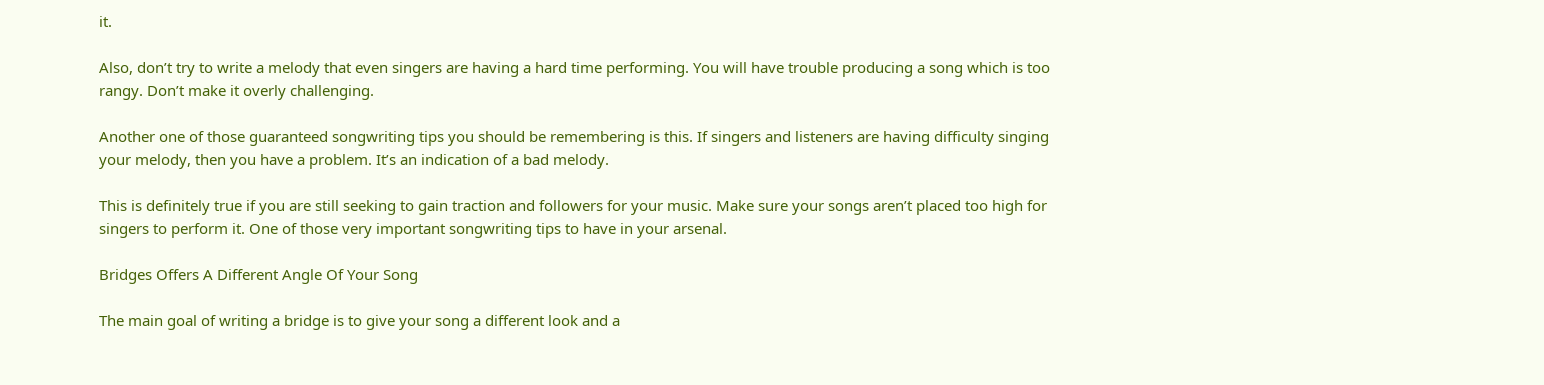it.

Also, don’t try to write a melody that even singers are having a hard time performing. You will have trouble producing a song which is too rangy. Don’t make it overly challenging.

Another one of those guaranteed songwriting tips you should be remembering is this. If singers and listeners are having difficulty singing your melody, then you have a problem. It’s an indication of a bad melody.

This is definitely true if you are still seeking to gain traction and followers for your music. Make sure your songs aren’t placed too high for singers to perform it. One of those very important songwriting tips to have in your arsenal.

Bridges Offers A Different Angle Of Your Song

The main goal of writing a bridge is to give your song a different look and a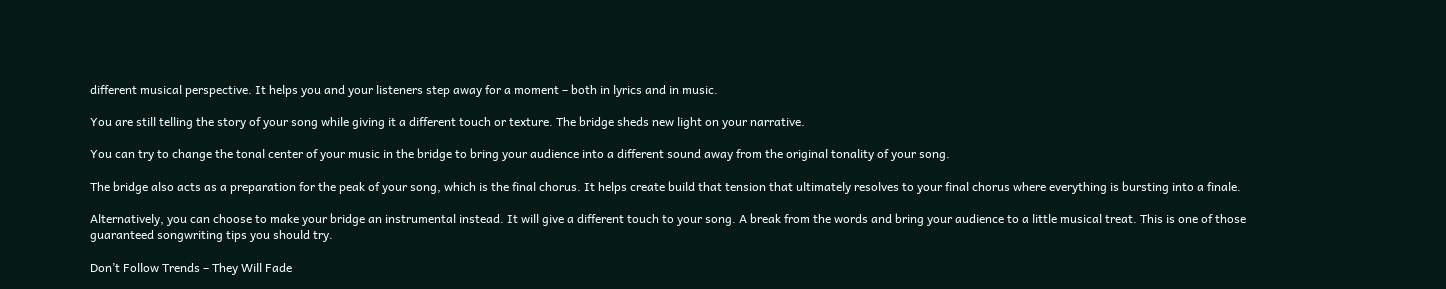different musical perspective. It helps you and your listeners step away for a moment – both in lyrics and in music.

You are still telling the story of your song while giving it a different touch or texture. The bridge sheds new light on your narrative.

You can try to change the tonal center of your music in the bridge to bring your audience into a different sound away from the original tonality of your song.

The bridge also acts as a preparation for the peak of your song, which is the final chorus. It helps create build that tension that ultimately resolves to your final chorus where everything is bursting into a finale.

Alternatively, you can choose to make your bridge an instrumental instead. It will give a different touch to your song. A break from the words and bring your audience to a little musical treat. This is one of those guaranteed songwriting tips you should try.

Don’t Follow Trends – They Will Fade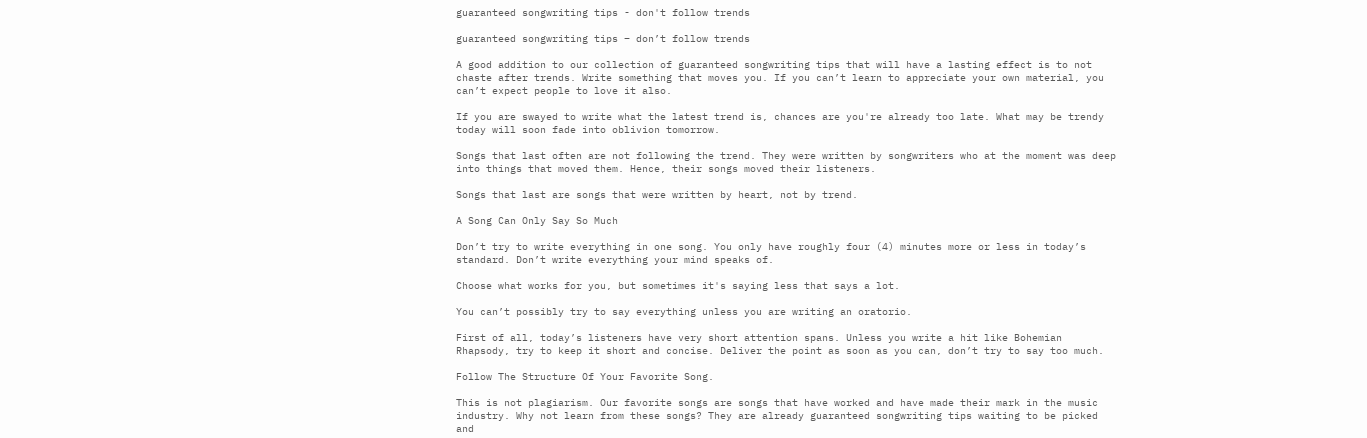guaranteed songwriting tips - don't follow trends

guaranteed songwriting tips – don’t follow trends

A good addition to our collection of guaranteed songwriting tips that will have a lasting effect is to not chaste after trends. Write something that moves you. If you can’t learn to appreciate your own material, you can’t expect people to love it also.

If you are swayed to write what the latest trend is, chances are you're already too late. What may be trendy today will soon fade into oblivion tomorrow.

Songs that last often are not following the trend. They were written by songwriters who at the moment was deep into things that moved them. Hence, their songs moved their listeners.

Songs that last are songs that were written by heart, not by trend.

A Song Can Only Say So Much

Don’t try to write everything in one song. You only have roughly four (4) minutes more or less in today’s standard. Don’t write everything your mind speaks of.

Choose what works for you, but sometimes it's saying less that says a lot.

You can’t possibly try to say everything unless you are writing an oratorio.

First of all, today’s listeners have very short attention spans. Unless you write a hit like Bohemian Rhapsody, try to keep it short and concise. Deliver the point as soon as you can, don’t try to say too much.

Follow The Structure Of Your Favorite Song.

This is not plagiarism. Our favorite songs are songs that have worked and have made their mark in the music industry. Why not learn from these songs? They are already guaranteed songwriting tips waiting to be picked and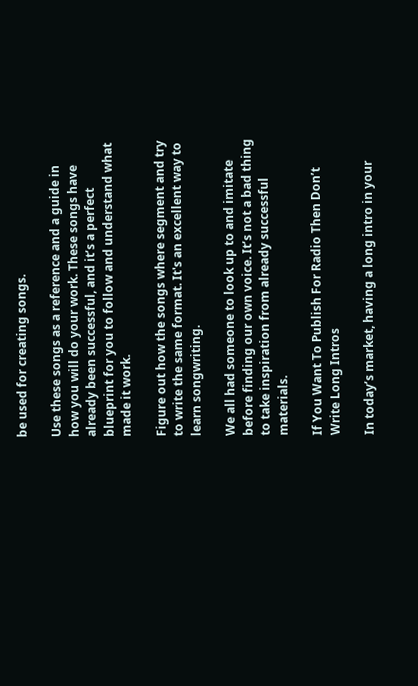be used for creating songs.

Use these songs as a reference and a guide in how you will do your work. These songs have already been successful, and it’s a perfect blueprint for you to follow and understand what made it work.

Figure out how the songs where segment and try to write the same format. It's an excellent way to learn songwriting.

We all had someone to look up to and imitate before finding our own voice. It’s not a bad thing to take inspiration from already successful materials.

If You Want To Publish For Radio Then Don’t Write Long Intros

In today’s market, having a long intro in your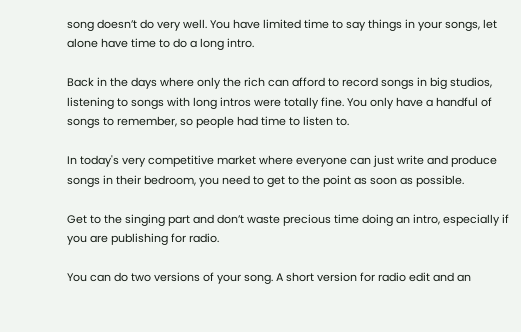song doesn’t do very well. You have limited time to say things in your songs, let alone have time to do a long intro.

Back in the days where only the rich can afford to record songs in big studios, listening to songs with long intros were totally fine. You only have a handful of songs to remember, so people had time to listen to.

In today's very competitive market where everyone can just write and produce songs in their bedroom, you need to get to the point as soon as possible.

Get to the singing part and don’t waste precious time doing an intro, especially if you are publishing for radio.

You can do two versions of your song. A short version for radio edit and an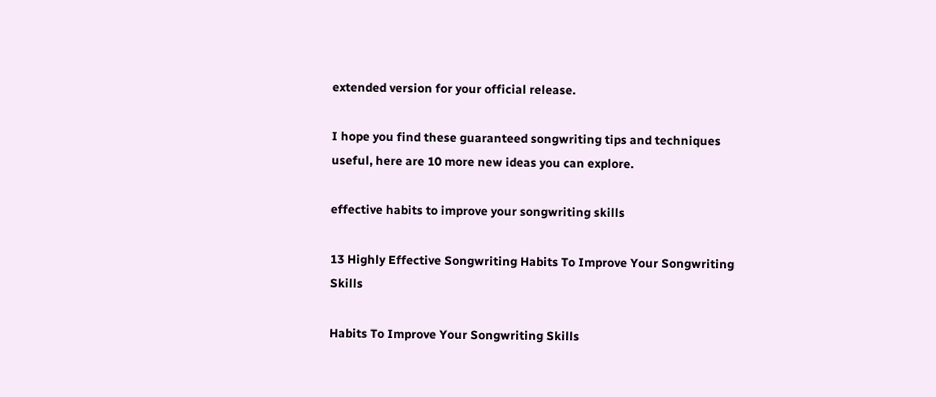extended version for your official release.

I hope you find these guaranteed songwriting tips and techniques useful, here are 10 more new ideas you can explore.

effective habits to improve your songwriting skills

13 Highly Effective Songwriting Habits To Improve Your Songwriting Skills

Habits To Improve Your Songwriting Skills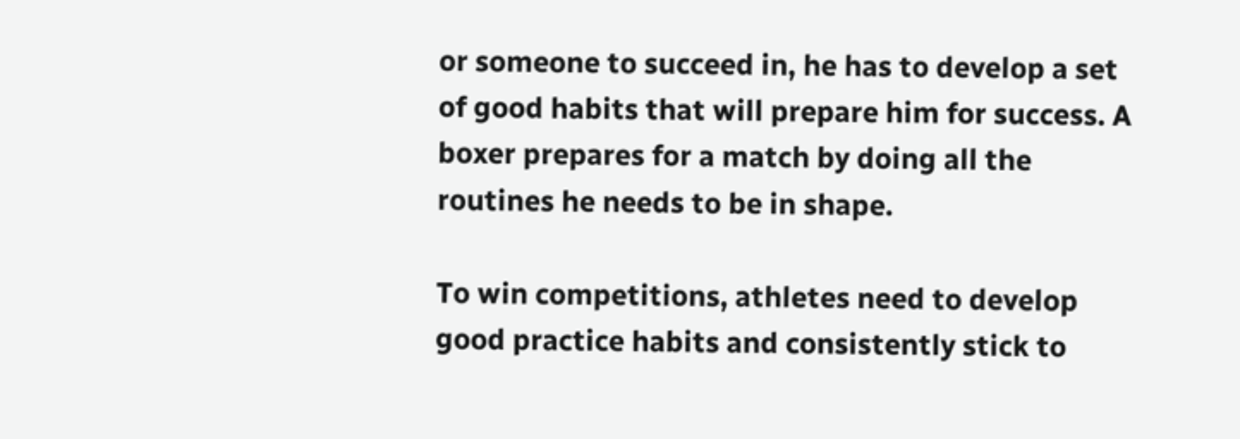or someone to succeed in, he has to develop a set of good habits that will prepare him for success. A boxer prepares for a match by doing all the routines he needs to be in shape.

To win competitions, athletes need to develop good practice habits and consistently stick to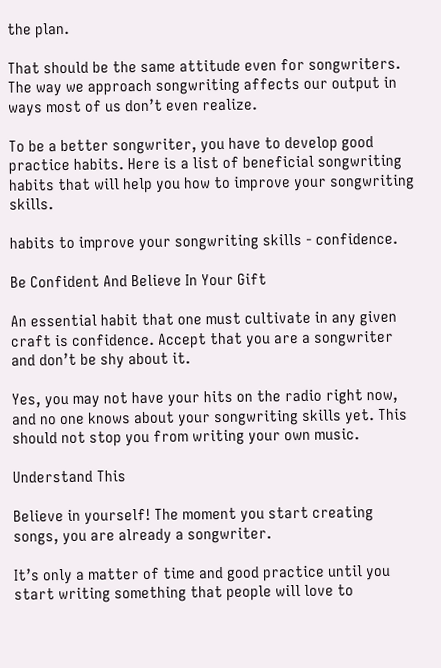the plan.

That should be the same attitude even for songwriters. The way we approach songwriting affects our output in ways most of us don’t even realize.

To be a better songwriter, you have to develop good practice habits. Here is a list of beneficial songwriting habits that will help you how to improve your songwriting skills.

habits to improve your songwriting skills - confidence.

Be Confident And Believe In Your Gift

An essential habit that one must cultivate in any given craft is confidence. Accept that you are a songwriter and don’t be shy about it.

Yes, you may not have your hits on the radio right now, and no one knows about your songwriting skills yet. This should not stop you from writing your own music.

Understand This

Believe in yourself! The moment you start creating songs, you are already a songwriter.

It’s only a matter of time and good practice until you start writing something that people will love to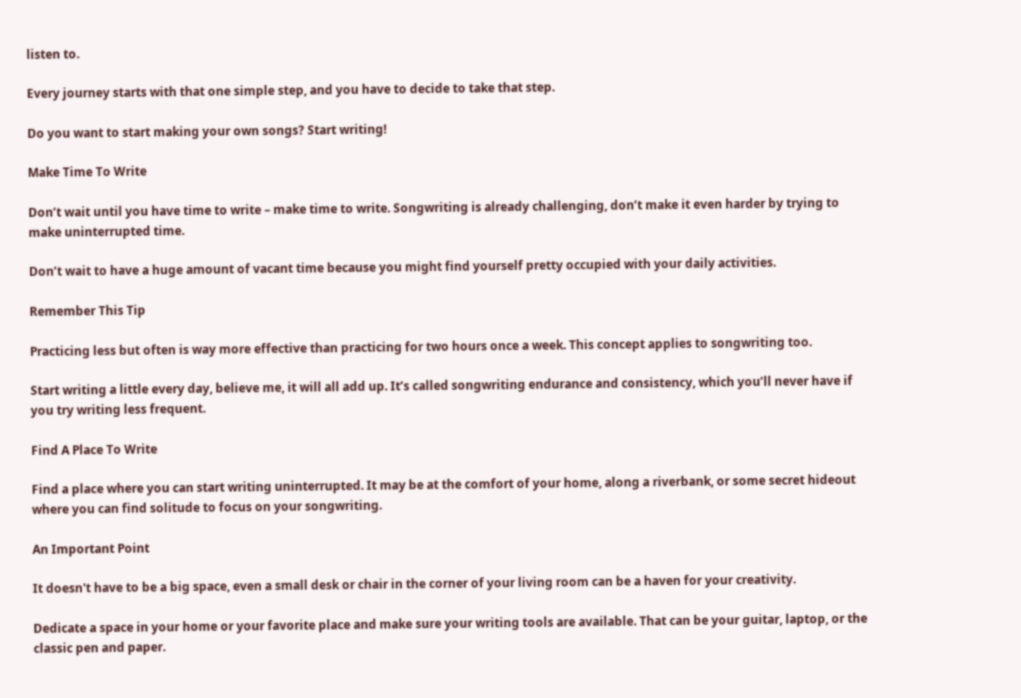listen to.

Every journey starts with that one simple step, and you have to decide to take that step.

Do you want to start making your own songs? Start writing!

Make Time To Write

Don’t wait until you have time to write – make time to write. Songwriting is already challenging, don’t make it even harder by trying to make uninterrupted time.

Don’t wait to have a huge amount of vacant time because you might find yourself pretty occupied with your daily activities.

Remember This Tip

Practicing less but often is way more effective than practicing for two hours once a week. This concept applies to songwriting too.

Start writing a little every day, believe me, it will all add up. It’s called songwriting endurance and consistency, which you’ll never have if you try writing less frequent.

Find A Place To Write

Find a place where you can start writing uninterrupted. It may be at the comfort of your home, along a riverbank, or some secret hideout where you can find solitude to focus on your songwriting.

An Important Point

It doesn't have to be a big space, even a small desk or chair in the corner of your living room can be a haven for your creativity.

Dedicate a space in your home or your favorite place and make sure your writing tools are available. That can be your guitar, laptop, or the classic pen and paper.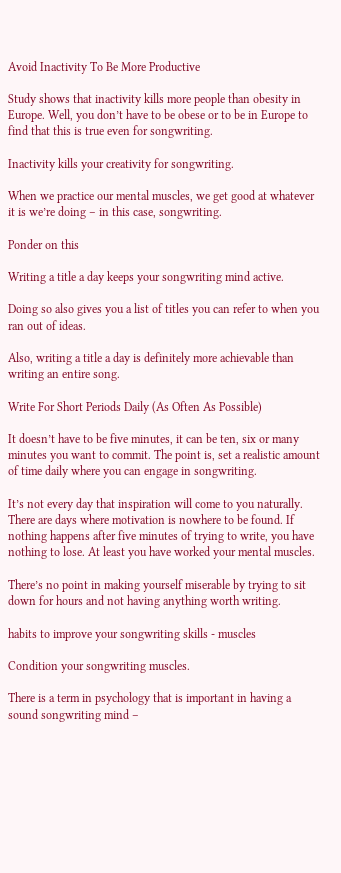Avoid Inactivity To Be More Productive

Study shows that inactivity kills more people than obesity in Europe. Well, you don’t have to be obese or to be in Europe to find that this is true even for songwriting.

Inactivity kills your creativity for songwriting.

When we practice our mental muscles, we get good at whatever it is we’re doing – in this case, songwriting.

Ponder on this

Writing a title a day keeps your songwriting mind active.

Doing so also gives you a list of titles you can refer to when you ran out of ideas.

Also, writing a title a day is definitely more achievable than writing an entire song.

Write For Short Periods Daily (As Often As Possible)

It doesn’t have to be five minutes, it can be ten, six or many minutes you want to commit. The point is, set a realistic amount of time daily where you can engage in songwriting.

It’s not every day that inspiration will come to you naturally. There are days where motivation is nowhere to be found. If nothing happens after five minutes of trying to write, you have nothing to lose. At least you have worked your mental muscles.

There’s no point in making yourself miserable by trying to sit down for hours and not having anything worth writing.

habits to improve your songwriting skills - muscles

Condition your songwriting muscles.

There is a term in psychology that is important in having a sound songwriting mind –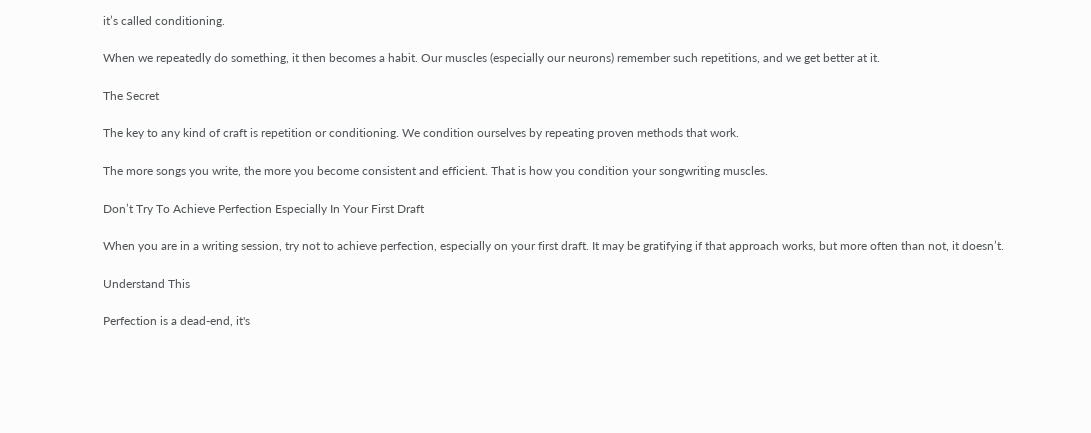it’s called conditioning.

When we repeatedly do something, it then becomes a habit. Our muscles (especially our neurons) remember such repetitions, and we get better at it.

The Secret

The key to any kind of craft is repetition or conditioning. We condition ourselves by repeating proven methods that work.

The more songs you write, the more you become consistent and efficient. That is how you condition your songwriting muscles.

Don’t Try To Achieve Perfection Especially In Your First Draft

When you are in a writing session, try not to achieve perfection, especially on your first draft. It may be gratifying if that approach works, but more often than not, it doesn’t.

Understand This

Perfection is a dead-end, it's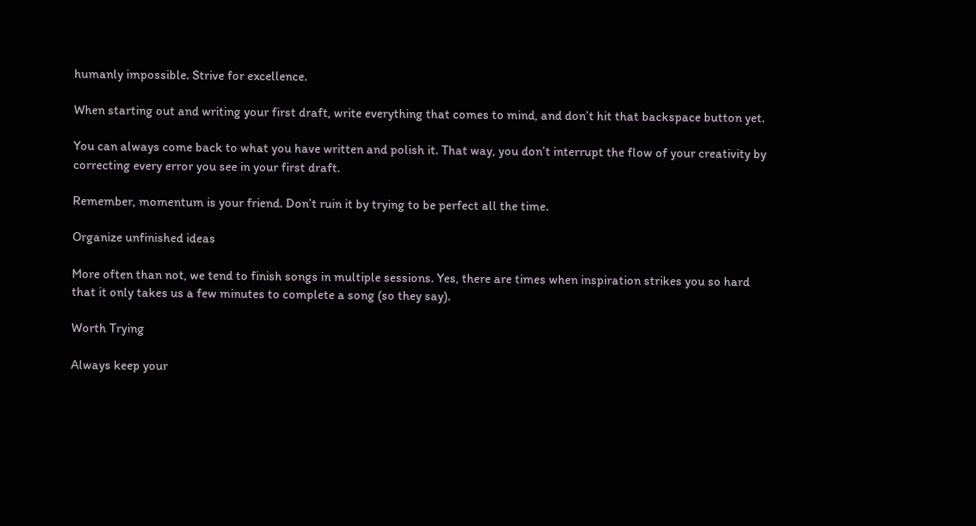humanly impossible. Strive for excellence.

When starting out and writing your first draft, write everything that comes to mind, and don’t hit that backspace button yet.

You can always come back to what you have written and polish it. That way, you don’t interrupt the flow of your creativity by correcting every error you see in your first draft.

Remember, momentum is your friend. Don’t ruin it by trying to be perfect all the time.

Organize unfinished ideas

More often than not, we tend to finish songs in multiple sessions. Yes, there are times when inspiration strikes you so hard that it only takes us a few minutes to complete a song (so they say).

Worth Trying

Always keep your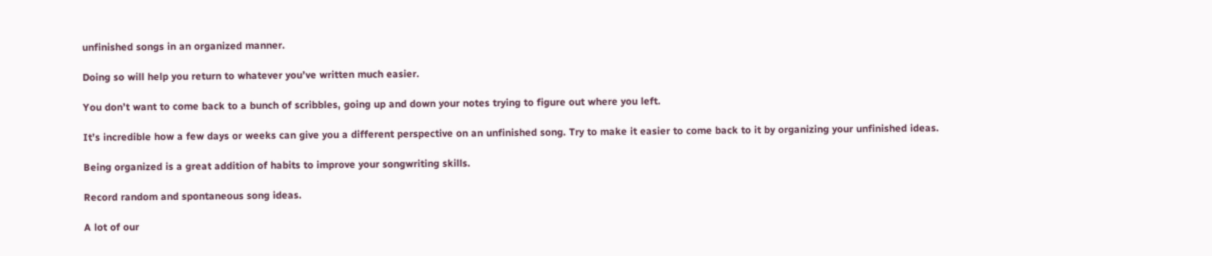unfinished songs in an organized manner.

Doing so will help you return to whatever you’ve written much easier.

You don’t want to come back to a bunch of scribbles, going up and down your notes trying to figure out where you left.

It’s incredible how a few days or weeks can give you a different perspective on an unfinished song. Try to make it easier to come back to it by organizing your unfinished ideas.

Being organized is a great addition of habits to improve your songwriting skills.

Record random and spontaneous song ideas.

A lot of our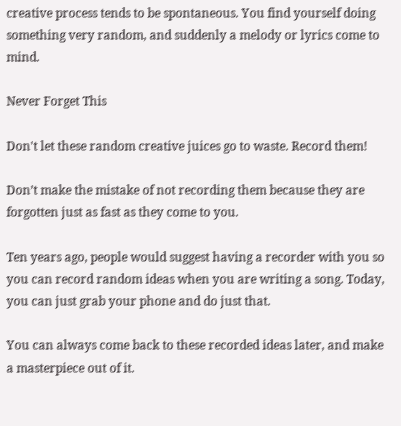creative process tends to be spontaneous. You find yourself doing something very random, and suddenly a melody or lyrics come to mind.

Never Forget This

Don't let these random creative juices go to waste. Record them!

Don’t make the mistake of not recording them because they are forgotten just as fast as they come to you.

Ten years ago, people would suggest having a recorder with you so you can record random ideas when you are writing a song. Today, you can just grab your phone and do just that.

You can always come back to these recorded ideas later, and make a masterpiece out of it.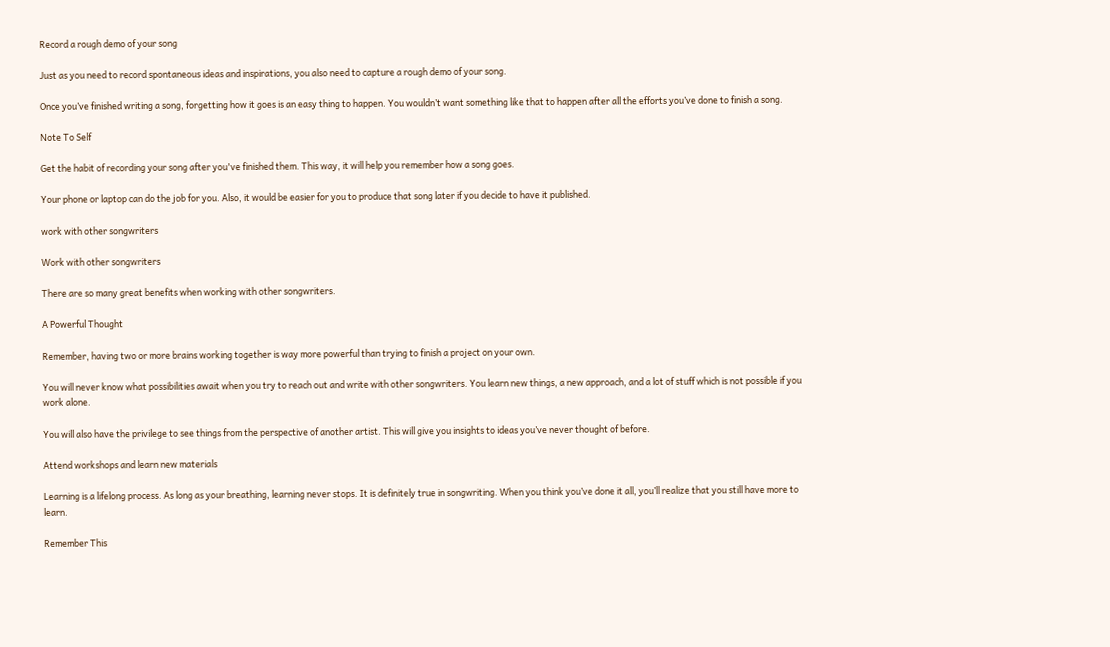Record a rough demo of your song

Just as you need to record spontaneous ideas and inspirations, you also need to capture a rough demo of your song.

Once you’ve finished writing a song, forgetting how it goes is an easy thing to happen. You wouldn’t want something like that to happen after all the efforts you’ve done to finish a song.

Note To Self

Get the habit of recording your song after you've finished them. This way, it will help you remember how a song goes.

Your phone or laptop can do the job for you. Also, it would be easier for you to produce that song later if you decide to have it published.

work with other songwriters

Work with other songwriters

There are so many great benefits when working with other songwriters.

A Powerful Thought

Remember, having two or more brains working together is way more powerful than trying to finish a project on your own.

You will never know what possibilities await when you try to reach out and write with other songwriters. You learn new things, a new approach, and a lot of stuff which is not possible if you work alone.

You will also have the privilege to see things from the perspective of another artist. This will give you insights to ideas you’ve never thought of before.

Attend workshops and learn new materials

Learning is a lifelong process. As long as your breathing, learning never stops. It is definitely true in songwriting. When you think you’ve done it all, you’ll realize that you still have more to learn.

Remember This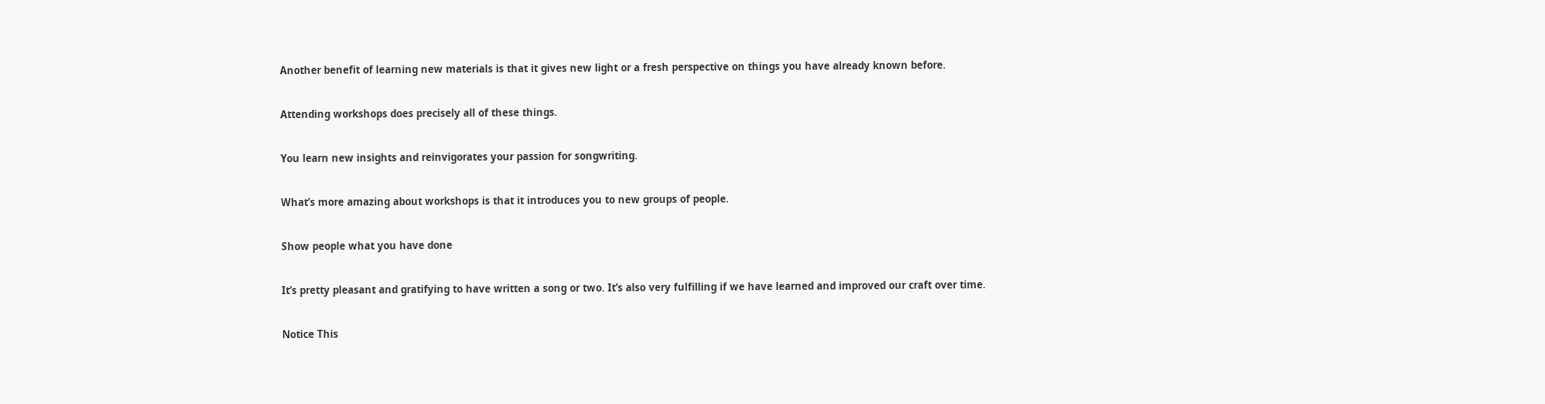Another benefit of learning new materials is that it gives new light or a fresh perspective on things you have already known before.

Attending workshops does precisely all of these things.

You learn new insights and reinvigorates your passion for songwriting.

What’s more amazing about workshops is that it introduces you to new groups of people.

Show people what you have done

It’s pretty pleasant and gratifying to have written a song or two. It’s also very fulfilling if we have learned and improved our craft over time.

Notice This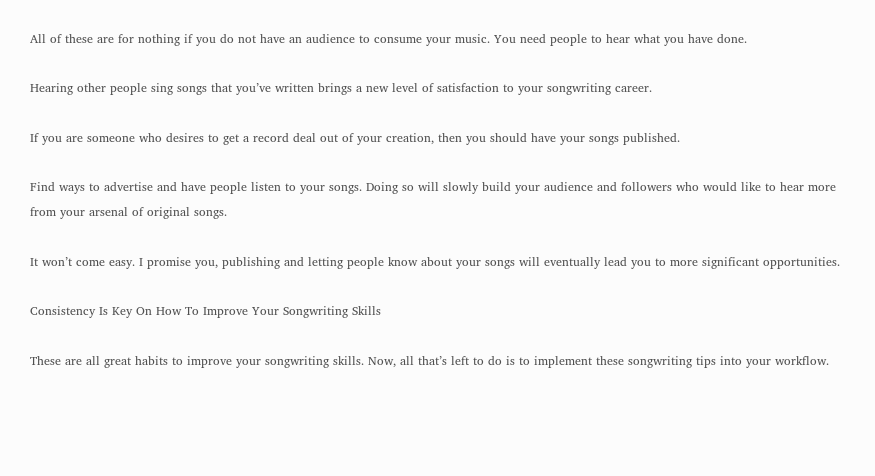All of these are for nothing if you do not have an audience to consume your music. You need people to hear what you have done.

Hearing other people sing songs that you’ve written brings a new level of satisfaction to your songwriting career.

If you are someone who desires to get a record deal out of your creation, then you should have your songs published.

Find ways to advertise and have people listen to your songs. Doing so will slowly build your audience and followers who would like to hear more from your arsenal of original songs.

It won’t come easy. I promise you, publishing and letting people know about your songs will eventually lead you to more significant opportunities.

Consistency Is Key On How To Improve Your Songwriting Skills

These are all great habits to improve your songwriting skills. Now, all that’s left to do is to implement these songwriting tips into your workflow.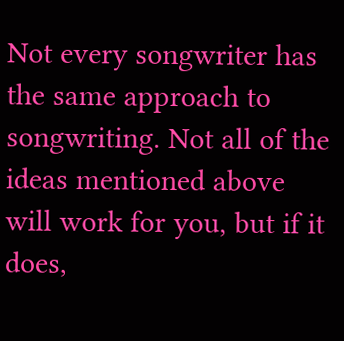Not every songwriter has the same approach to songwriting. Not all of the ideas mentioned above will work for you, but if it does,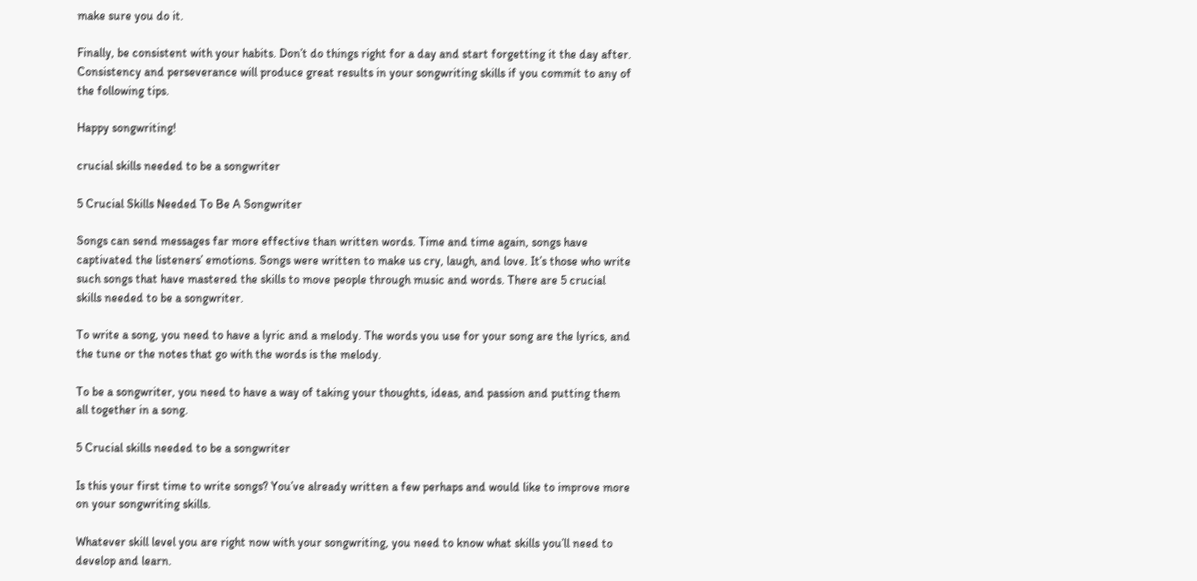make sure you do it.

Finally, be consistent with your habits. Don’t do things right for a day and start forgetting it the day after. Consistency and perseverance will produce great results in your songwriting skills if you commit to any of the following tips.

Happy songwriting!

crucial skills needed to be a songwriter

5 Crucial Skills Needed To Be A Songwriter

Songs can send messages far more effective than written words. Time and time again, songs have captivated the listeners’ emotions. Songs were written to make us cry, laugh, and love. It’s those who write such songs that have mastered the skills to move people through music and words. There are 5 crucial skills needed to be a songwriter.

To write a song, you need to have a lyric and a melody. The words you use for your song are the lyrics, and the tune or the notes that go with the words is the melody.

To be a songwriter, you need to have a way of taking your thoughts, ideas, and passion and putting them all together in a song.

5 Crucial skills needed to be a songwriter

Is this your first time to write songs? You’ve already written a few perhaps and would like to improve more on your songwriting skills.

Whatever skill level you are right now with your songwriting, you need to know what skills you’ll need to develop and learn.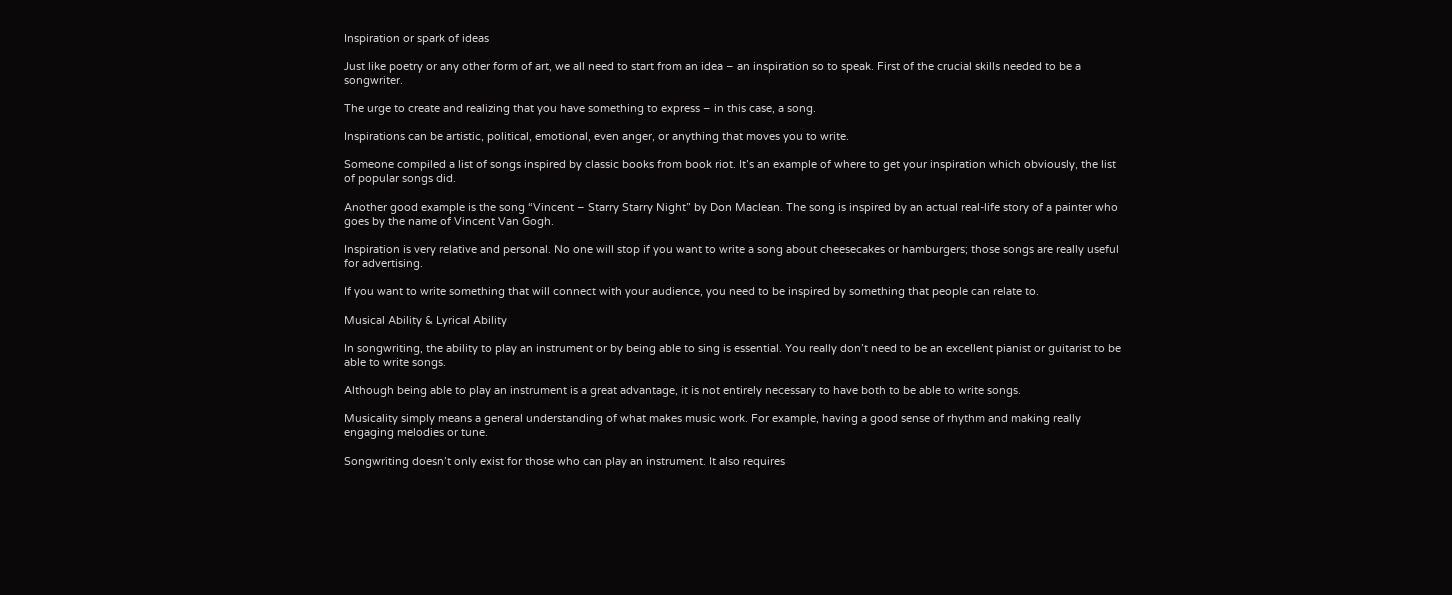Inspiration or spark of ideas

Just like poetry or any other form of art, we all need to start from an idea – an inspiration so to speak. First of the crucial skills needed to be a songwriter.

The urge to create and realizing that you have something to express – in this case, a song.

Inspirations can be artistic, political, emotional, even anger, or anything that moves you to write.

Someone compiled a list of songs inspired by classic books from book riot. It’s an example of where to get your inspiration which obviously, the list of popular songs did.

Another good example is the song “Vincent – Starry Starry Night” by Don Maclean. The song is inspired by an actual real-life story of a painter who goes by the name of Vincent Van Gogh.

Inspiration is very relative and personal. No one will stop if you want to write a song about cheesecakes or hamburgers; those songs are really useful for advertising.

If you want to write something that will connect with your audience, you need to be inspired by something that people can relate to.

Musical Ability & Lyrical Ability

In songwriting, the ability to play an instrument or by being able to sing is essential. You really don’t need to be an excellent pianist or guitarist to be able to write songs.

Although being able to play an instrument is a great advantage, it is not entirely necessary to have both to be able to write songs.

Musicality simply means a general understanding of what makes music work. For example, having a good sense of rhythm and making really engaging melodies or tune.

Songwriting doesn’t only exist for those who can play an instrument. It also requires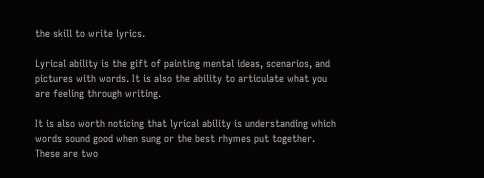the skill to write lyrics.

Lyrical ability is the gift of painting mental ideas, scenarios, and pictures with words. It is also the ability to articulate what you are feeling through writing.

It is also worth noticing that lyrical ability is understanding which words sound good when sung or the best rhymes put together. These are two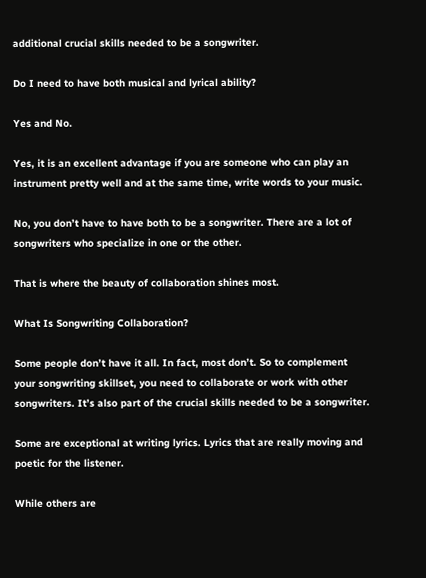additional crucial skills needed to be a songwriter.

Do I need to have both musical and lyrical ability?

Yes and No.

Yes, it is an excellent advantage if you are someone who can play an instrument pretty well and at the same time, write words to your music.

No, you don’t have to have both to be a songwriter. There are a lot of songwriters who specialize in one or the other.

That is where the beauty of collaboration shines most.

What Is Songwriting Collaboration?

Some people don’t have it all. In fact, most don’t. So to complement your songwriting skillset, you need to collaborate or work with other songwriters. It’s also part of the crucial skills needed to be a songwriter.

Some are exceptional at writing lyrics. Lyrics that are really moving and poetic for the listener.

While others are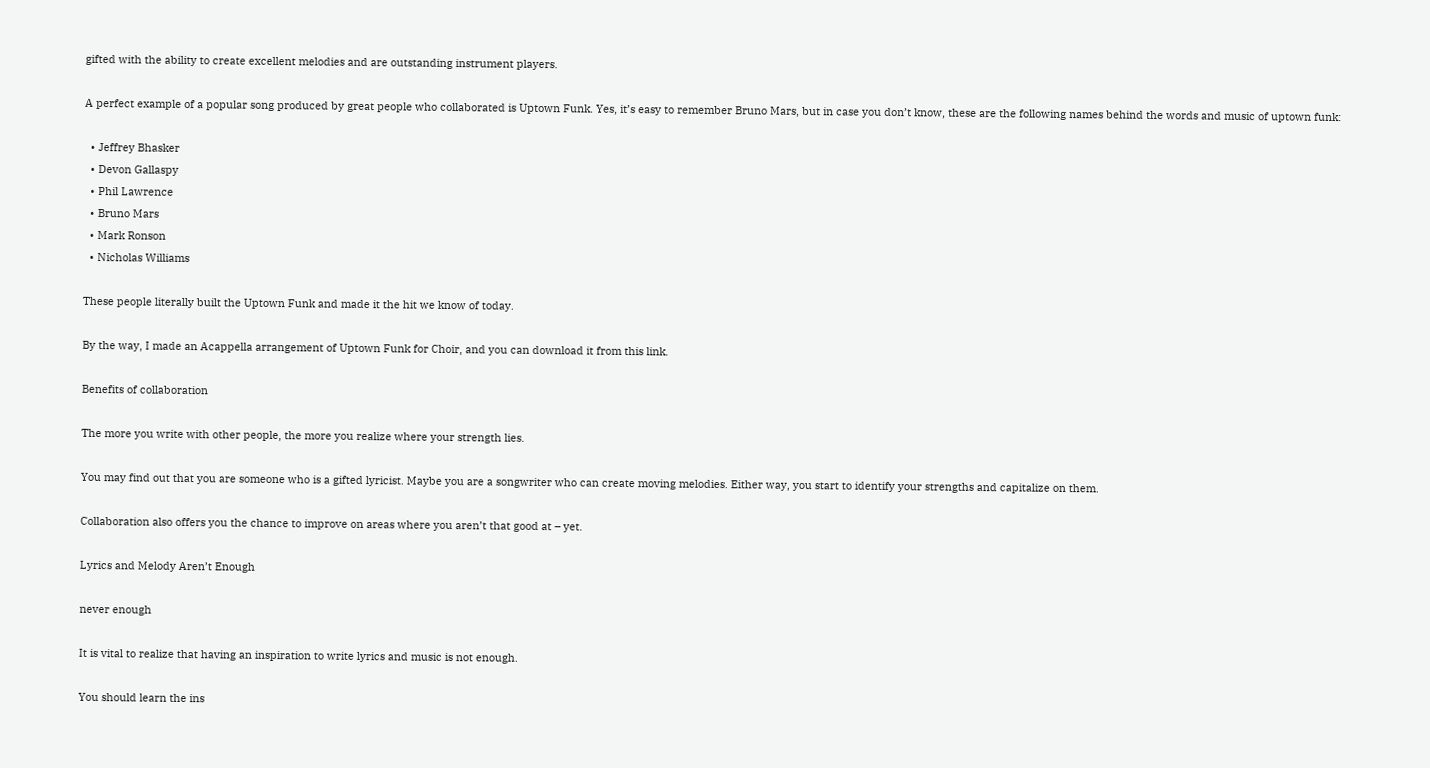gifted with the ability to create excellent melodies and are outstanding instrument players.

A perfect example of a popular song produced by great people who collaborated is Uptown Funk. Yes, it’s easy to remember Bruno Mars, but in case you don’t know, these are the following names behind the words and music of uptown funk:

  • Jeffrey Bhasker
  • Devon Gallaspy
  • Phil Lawrence
  • Bruno Mars
  • Mark Ronson
  • Nicholas Williams

These people literally built the Uptown Funk and made it the hit we know of today.

By the way, I made an Acappella arrangement of Uptown Funk for Choir, and you can download it from this link.

Benefits of collaboration

The more you write with other people, the more you realize where your strength lies.

You may find out that you are someone who is a gifted lyricist. Maybe you are a songwriter who can create moving melodies. Either way, you start to identify your strengths and capitalize on them.

Collaboration also offers you the chance to improve on areas where you aren’t that good at – yet.

Lyrics and Melody Aren’t Enough

never enough

It is vital to realize that having an inspiration to write lyrics and music is not enough.

You should learn the ins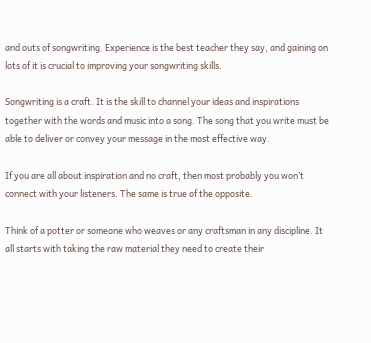and outs of songwriting. Experience is the best teacher they say, and gaining on lots of it is crucial to improving your songwriting skills.

Songwriting is a craft. It is the skill to channel your ideas and inspirations together with the words and music into a song. The song that you write must be able to deliver or convey your message in the most effective way.

If you are all about inspiration and no craft, then most probably you won’t connect with your listeners. The same is true of the opposite.

Think of a potter or someone who weaves or any craftsman in any discipline. It all starts with taking the raw material they need to create their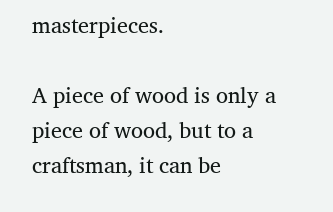masterpieces.

A piece of wood is only a piece of wood, but to a craftsman, it can be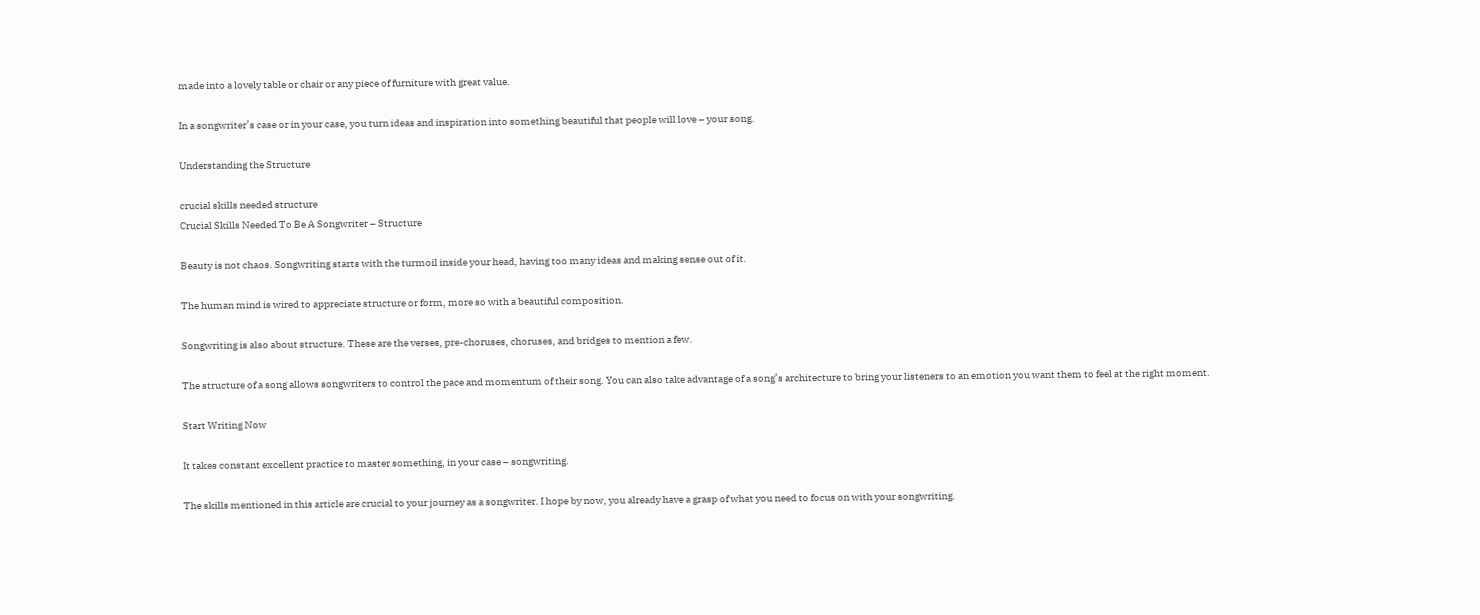made into a lovely table or chair or any piece of furniture with great value.

In a songwriter’s case or in your case, you turn ideas and inspiration into something beautiful that people will love – your song.

Understanding the Structure

crucial skills needed structure
Crucial Skills Needed To Be A Songwriter – Structure

Beauty is not chaos. Songwriting starts with the turmoil inside your head, having too many ideas and making sense out of it.

The human mind is wired to appreciate structure or form, more so with a beautiful composition.

Songwriting is also about structure. These are the verses, pre-choruses, choruses, and bridges to mention a few.

The structure of a song allows songwriters to control the pace and momentum of their song. You can also take advantage of a song’s architecture to bring your listeners to an emotion you want them to feel at the right moment.

Start Writing Now

It takes constant excellent practice to master something, in your case – songwriting.

The skills mentioned in this article are crucial to your journey as a songwriter. I hope by now, you already have a grasp of what you need to focus on with your songwriting.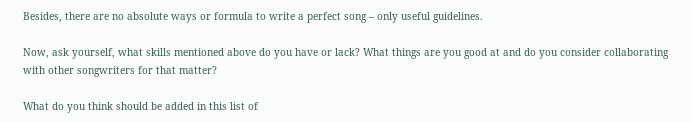Besides, there are no absolute ways or formula to write a perfect song – only useful guidelines.

Now, ask yourself, what skills mentioned above do you have or lack? What things are you good at and do you consider collaborating with other songwriters for that matter?

What do you think should be added in this list of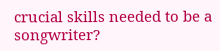crucial skills needed to be a songwriter?